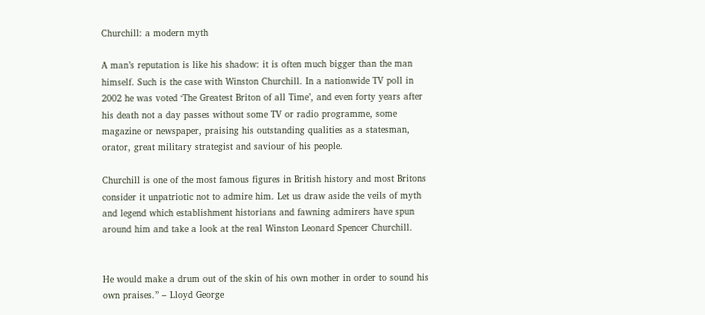Churchill: a modern myth

A man’s reputation is like his shadow: it is often much bigger than the man himself. Such is the case with Winston Churchill. In a nationwide TV poll in 2002 he was voted ‘The Greatest Briton of all Time’, and even forty years after his death not a day passes without some TV or radio programme, some magazine or newspaper, praising his outstanding qualities as a statesman, orator, great military strategist and saviour of his people.

Churchill is one of the most famous figures in British history and most Britons consider it unpatriotic not to admire him. Let us draw aside the veils of myth and legend which establishment historians and fawning admirers have spun around him and take a look at the real Winston Leonard Spencer Churchill.


He would make a drum out of the skin of his own mother in order to sound his own praises.” – Lloyd George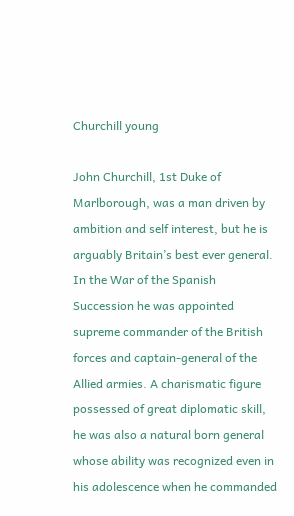Churchill young

John Churchill, 1st Duke of Marlborough, was a man driven by ambition and self interest, but he is arguably Britain’s best ever general. In the War of the Spanish Succession he was appointed supreme commander of the British forces and captain-general of the Allied armies. A charismatic figure possessed of great diplomatic skill, he was also a natural born general whose ability was recognized even in his adolescence when he commanded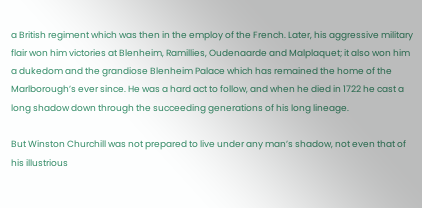a British regiment which was then in the employ of the French. Later, his aggressive military flair won him victories at Blenheim, Ramillies, Oudenaarde and Malplaquet; it also won him a dukedom and the grandiose Blenheim Palace which has remained the home of the Marlborough’s ever since. He was a hard act to follow, and when he died in 1722 he cast a long shadow down through the succeeding generations of his long lineage.

But Winston Churchill was not prepared to live under any man’s shadow, not even that of his illustrious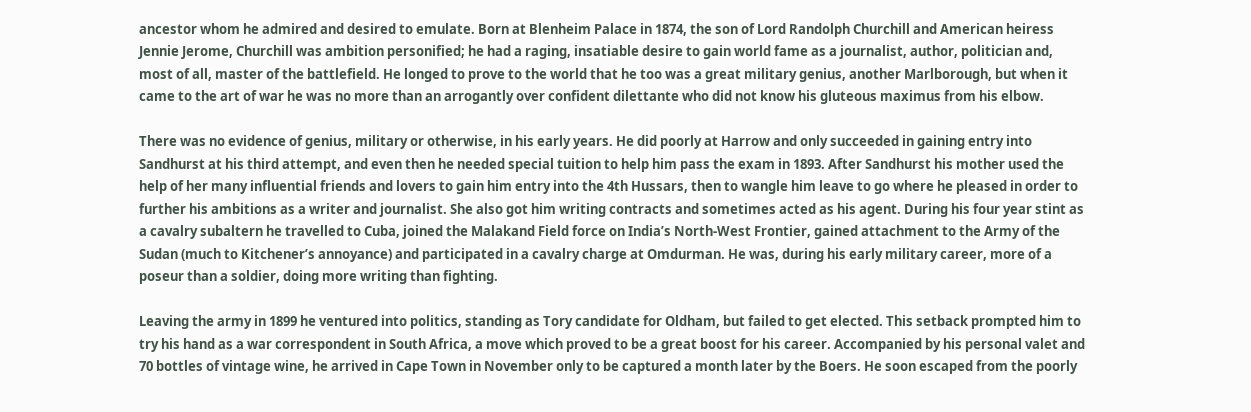ancestor whom he admired and desired to emulate. Born at Blenheim Palace in 1874, the son of Lord Randolph Churchill and American heiress Jennie Jerome, Churchill was ambition personified; he had a raging, insatiable desire to gain world fame as a journalist, author, politician and, most of all, master of the battlefield. He longed to prove to the world that he too was a great military genius, another Marlborough, but when it came to the art of war he was no more than an arrogantly over confident dilettante who did not know his gluteous maximus from his elbow.

There was no evidence of genius, military or otherwise, in his early years. He did poorly at Harrow and only succeeded in gaining entry into Sandhurst at his third attempt, and even then he needed special tuition to help him pass the exam in 1893. After Sandhurst his mother used the help of her many influential friends and lovers to gain him entry into the 4th Hussars, then to wangle him leave to go where he pleased in order to further his ambitions as a writer and journalist. She also got him writing contracts and sometimes acted as his agent. During his four year stint as a cavalry subaltern he travelled to Cuba, joined the Malakand Field force on India’s North-West Frontier, gained attachment to the Army of the Sudan (much to Kitchener’s annoyance) and participated in a cavalry charge at Omdurman. He was, during his early military career, more of a poseur than a soldier, doing more writing than fighting.

Leaving the army in 1899 he ventured into politics, standing as Tory candidate for Oldham, but failed to get elected. This setback prompted him to try his hand as a war correspondent in South Africa, a move which proved to be a great boost for his career. Accompanied by his personal valet and 70 bottles of vintage wine, he arrived in Cape Town in November only to be captured a month later by the Boers. He soon escaped from the poorly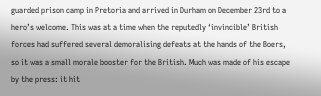guarded prison camp in Pretoria and arrived in Durham on December 23rd to a hero’s welcome. This was at a time when the reputedly ‘invincible’ British forces had suffered several demoralising defeats at the hands of the Boers, so it was a small morale booster for the British. Much was made of his escape by the press: it hit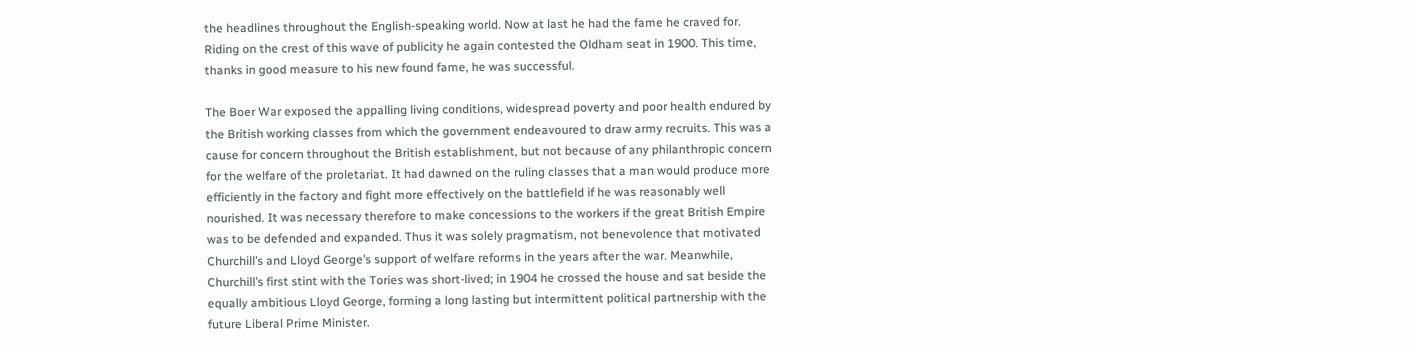the headlines throughout the English-speaking world. Now at last he had the fame he craved for. Riding on the crest of this wave of publicity he again contested the Oldham seat in 1900. This time, thanks in good measure to his new found fame, he was successful.

The Boer War exposed the appalling living conditions, widespread poverty and poor health endured by the British working classes from which the government endeavoured to draw army recruits. This was a cause for concern throughout the British establishment, but not because of any philanthropic concern for the welfare of the proletariat. It had dawned on the ruling classes that a man would produce more efficiently in the factory and fight more effectively on the battlefield if he was reasonably well nourished. It was necessary therefore to make concessions to the workers if the great British Empire was to be defended and expanded. Thus it was solely pragmatism, not benevolence that motivated Churchill’s and Lloyd George’s support of welfare reforms in the years after the war. Meanwhile, Churchill’s first stint with the Tories was short-lived; in 1904 he crossed the house and sat beside the equally ambitious Lloyd George, forming a long lasting but intermittent political partnership with the future Liberal Prime Minister.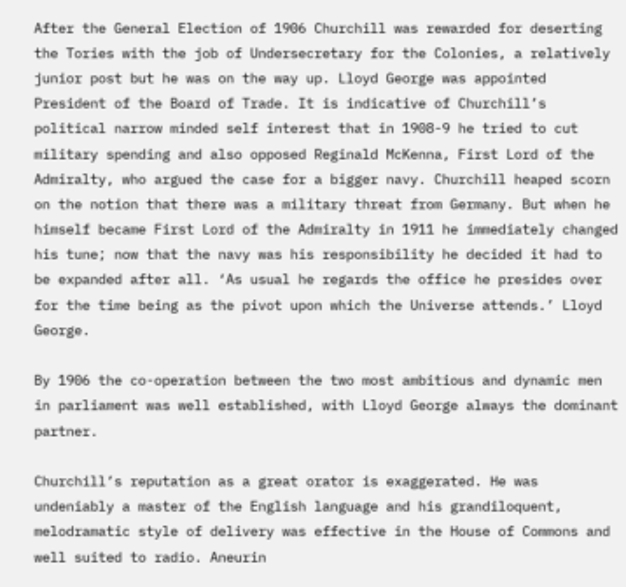After the General Election of 1906 Churchill was rewarded for deserting the Tories with the job of Undersecretary for the Colonies, a relatively junior post but he was on the way up. Lloyd George was appointed President of the Board of Trade. It is indicative of Churchill’s political narrow minded self interest that in 1908-9 he tried to cut military spending and also opposed Reginald McKenna, First Lord of the Admiralty, who argued the case for a bigger navy. Churchill heaped scorn on the notion that there was a military threat from Germany. But when he himself became First Lord of the Admiralty in 1911 he immediately changed his tune; now that the navy was his responsibility he decided it had to be expanded after all. ‘As usual he regards the office he presides over for the time being as the pivot upon which the Universe attends.’ Lloyd George.

By 1906 the co-operation between the two most ambitious and dynamic men in parliament was well established, with Lloyd George always the dominant partner.

Churchill’s reputation as a great orator is exaggerated. He was undeniably a master of the English language and his grandiloquent, melodramatic style of delivery was effective in the House of Commons and well suited to radio. Aneurin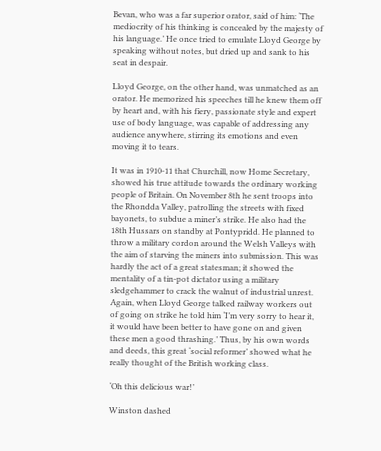Bevan, who was a far superior orator, said of him: ‘The mediocrity of his thinking is concealed by the majesty of his language.’ He once tried to emulate Lloyd George by speaking without notes, but dried up and sank to his seat in despair.

Lloyd George, on the other hand, was unmatched as an orator. He memorized his speeches till he knew them off by heart and, with his fiery, passionate style and expert use of body language, was capable of addressing any audience anywhere, stirring its emotions and even moving it to tears.

It was in 1910-11 that Churchill, now Home Secretary, showed his true attitude towards the ordinary working people of Britain. On November 8th he sent troops into the Rhondda Valley, patrolling the streets with fixed bayonets, to subdue a miner’s strike. He also had the 18th Hussars on standby at Pontypridd. He planned to throw a military cordon around the Welsh Valleys with the aim of starving the miners into submission. This was hardly the act of a great statesman; it showed the mentality of a tin-pot dictator using a military sledgehammer to crack the walnut of industrial unrest. Again, when Lloyd George talked railway workers out of going on strike he told him ‘I’m very sorry to hear it, it would have been better to have gone on and given these men a good thrashing.’ Thus, by his own words and deeds, this great ‘social reformer’ showed what he really thought of the British working class.

‘Oh this delicious war!’

Winston dashed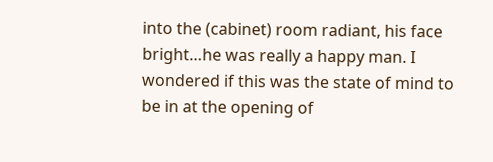into the (cabinet) room radiant, his face bright…he was really a happy man. I wondered if this was the state of mind to be in at the opening of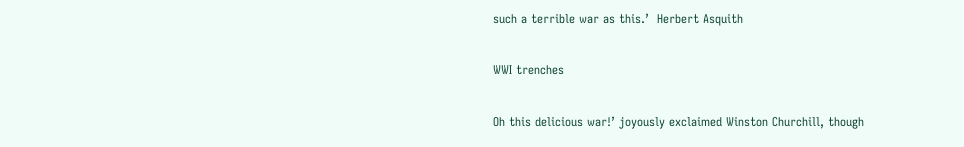such a terrible war as this.’  Herbert Asquith

WWI trenches

Oh this delicious war!’ joyously exclaimed Winston Churchill, though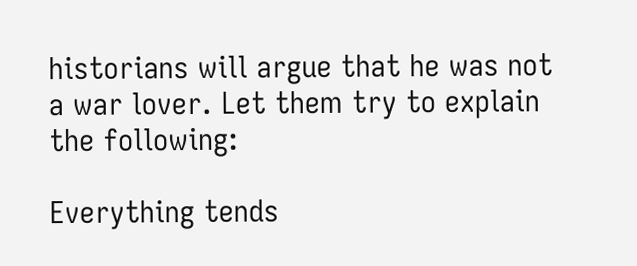historians will argue that he was not a war lover. Let them try to explain the following:

Everything tends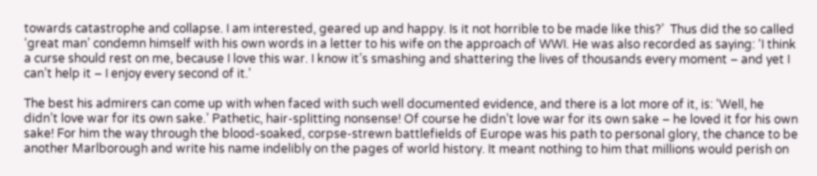towards catastrophe and collapse. I am interested, geared up and happy. Is it not horrible to be made like this?’  Thus did the so called ‘great man’ condemn himself with his own words in a letter to his wife on the approach of WWI. He was also recorded as saying: ‘I think a curse should rest on me, because I love this war. I know it’s smashing and shattering the lives of thousands every moment – and yet I can’t help it – I enjoy every second of it.’

The best his admirers can come up with when faced with such well documented evidence, and there is a lot more of it, is: ‘Well, he didn’t love war for its own sake.’ Pathetic, hair-splitting nonsense! Of course he didn’t love war for its own sake – he loved it for his own sake! For him the way through the blood-soaked, corpse-strewn battlefields of Europe was his path to personal glory, the chance to be another Marlborough and write his name indelibly on the pages of world history. It meant nothing to him that millions would perish on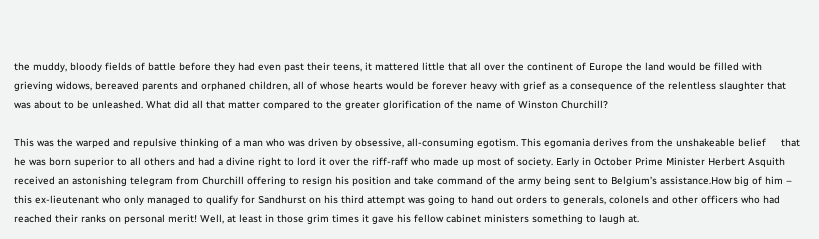the muddy, bloody fields of battle before they had even past their teens, it mattered little that all over the continent of Europe the land would be filled with grieving widows, bereaved parents and orphaned children, all of whose hearts would be forever heavy with grief as a consequence of the relentless slaughter that was about to be unleashed. What did all that matter compared to the greater glorification of the name of Winston Churchill?

This was the warped and repulsive thinking of a man who was driven by obsessive, all-consuming egotism. This egomania derives from the unshakeable belief     that he was born superior to all others and had a divine right to lord it over the riff-raff who made up most of society. Early in October Prime Minister Herbert Asquith received an astonishing telegram from Churchill offering to resign his position and take command of the army being sent to Belgium’s assistance.How big of him – this ex-lieutenant who only managed to qualify for Sandhurst on his third attempt was going to hand out orders to generals, colonels and other officers who had reached their ranks on personal merit! Well, at least in those grim times it gave his fellow cabinet ministers something to laugh at.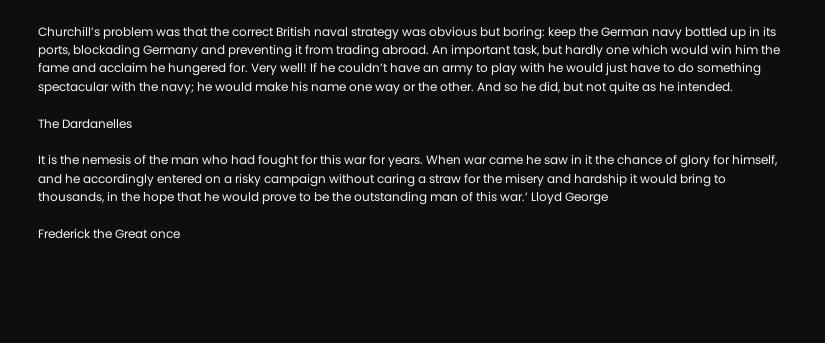Churchill’s problem was that the correct British naval strategy was obvious but boring: keep the German navy bottled up in its ports, blockading Germany and preventing it from trading abroad. An important task, but hardly one which would win him the fame and acclaim he hungered for. Very well! If he couldn’t have an army to play with he would just have to do something spectacular with the navy; he would make his name one way or the other. And so he did, but not quite as he intended.

The Dardanelles

It is the nemesis of the man who had fought for this war for years. When war came he saw in it the chance of glory for himself, and he accordingly entered on a risky campaign without caring a straw for the misery and hardship it would bring to thousands, in the hope that he would prove to be the outstanding man of this war.’ Lloyd George

Frederick the Great once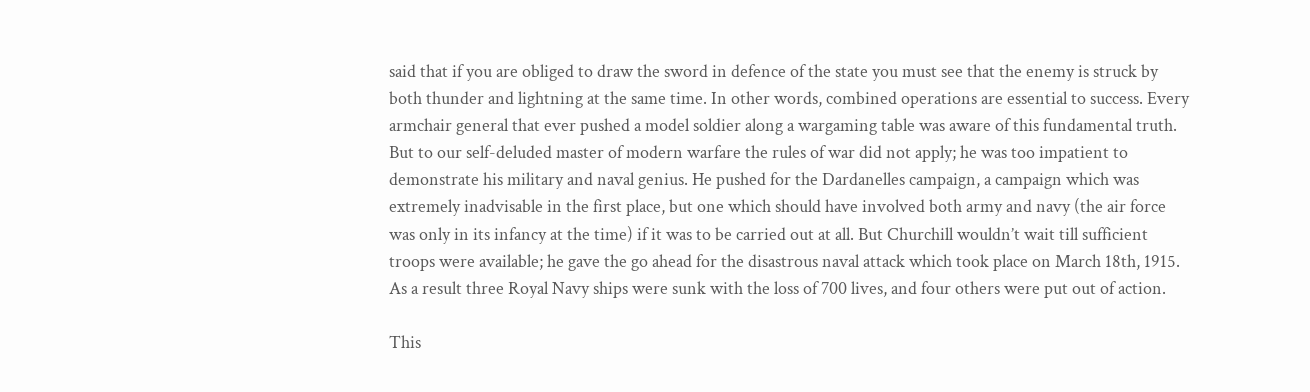said that if you are obliged to draw the sword in defence of the state you must see that the enemy is struck by both thunder and lightning at the same time. In other words, combined operations are essential to success. Every armchair general that ever pushed a model soldier along a wargaming table was aware of this fundamental truth. But to our self-deluded master of modern warfare the rules of war did not apply; he was too impatient to demonstrate his military and naval genius. He pushed for the Dardanelles campaign, a campaign which was extremely inadvisable in the first place, but one which should have involved both army and navy (the air force was only in its infancy at the time) if it was to be carried out at all. But Churchill wouldn’t wait till sufficient troops were available; he gave the go ahead for the disastrous naval attack which took place on March 18th, 1915. As a result three Royal Navy ships were sunk with the loss of 700 lives, and four others were put out of action.

This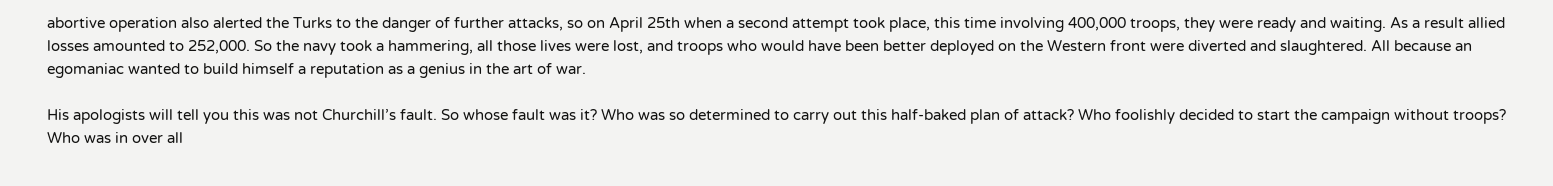abortive operation also alerted the Turks to the danger of further attacks, so on April 25th when a second attempt took place, this time involving 400,000 troops, they were ready and waiting. As a result allied losses amounted to 252,000. So the navy took a hammering, all those lives were lost, and troops who would have been better deployed on the Western front were diverted and slaughtered. All because an egomaniac wanted to build himself a reputation as a genius in the art of war.

His apologists will tell you this was not Churchill’s fault. So whose fault was it? Who was so determined to carry out this half-baked plan of attack? Who foolishly decided to start the campaign without troops? Who was in over all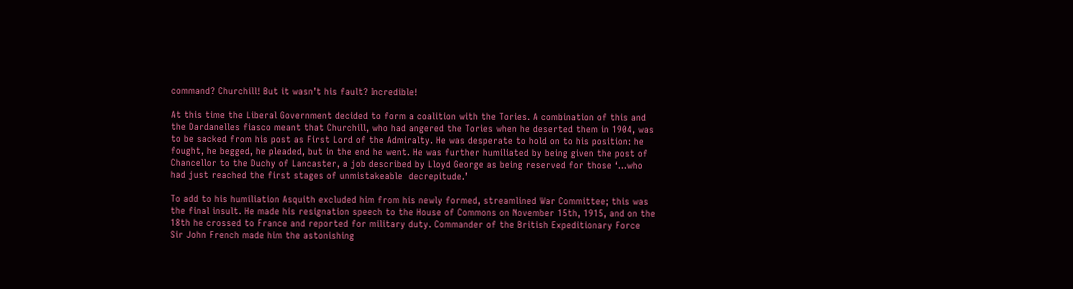command? Churchill! But it wasn’t his fault? Incredible!

At this time the Liberal Government decided to form a coalition with the Tories. A combination of this and the Dardanelles fiasco meant that Churchill, who had angered the Tories when he deserted them in 1904, was to be sacked from his post as First Lord of the Admiralty. He was desperate to hold on to his position: he fought, he begged, he pleaded, but in the end he went. He was further humiliated by being given the post of Chancellor to the Duchy of Lancaster, a job described by Lloyd George as being reserved for those ‘…who had just reached the first stages of unmistakeable  decrepitude.’

To add to his humiliation Asquith excluded him from his newly formed, streamlined War Committee; this was the final insult. He made his resignation speech to the House of Commons on November 15th, 1915, and on the 18th he crossed to France and reported for military duty. Commander of the British Expeditionary Force Sir John French made him the astonishing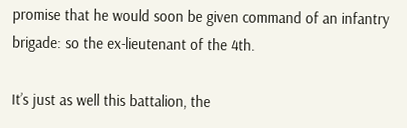promise that he would soon be given command of an infantry brigade: so the ex-lieutenant of the 4th.

It’s just as well this battalion, the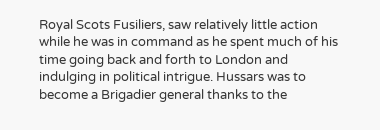Royal Scots Fusiliers, saw relatively little action while he was in command as he spent much of his time going back and forth to London and indulging in political intrigue. Hussars was to become a Brigadier general thanks to the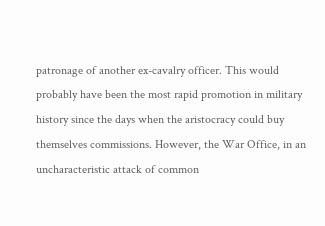patronage of another ex-cavalry officer. This would probably have been the most rapid promotion in military history since the days when the aristocracy could buy themselves commissions. However, the War Office, in an uncharacteristic attack of common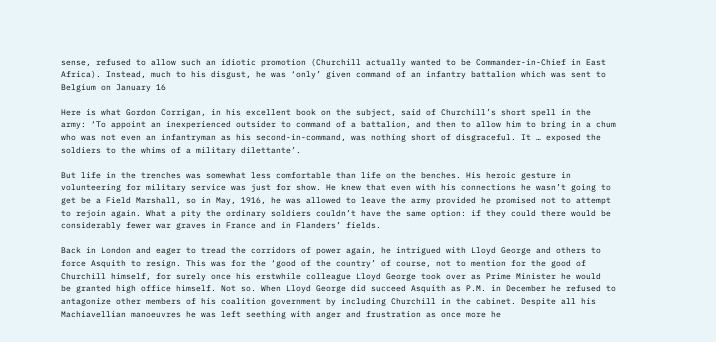sense, refused to allow such an idiotic promotion (Churchill actually wanted to be Commander-in-Chief in East Africa). Instead, much to his disgust, he was ‘only’ given command of an infantry battalion which was sent to Belgium on January 16

Here is what Gordon Corrigan, in his excellent book on the subject, said of Churchill’s short spell in the army: ‘To appoint an inexperienced outsider to command of a battalion, and then to allow him to bring in a chum who was not even an infantryman as his second-in-command, was nothing short of disgraceful. It … exposed the soldiers to the whims of a military dilettante’.

But life in the trenches was somewhat less comfortable than life on the benches. His heroic gesture in volunteering for military service was just for show. He knew that even with his connections he wasn’t going to get be a Field Marshall, so in May, 1916, he was allowed to leave the army provided he promised not to attempt to rejoin again. What a pity the ordinary soldiers couldn’t have the same option: if they could there would be considerably fewer war graves in France and in Flanders’ fields.

Back in London and eager to tread the corridors of power again, he intrigued with Lloyd George and others to force Asquith to resign. This was for the ‘good of the country’ of course, not to mention for the good of Churchill himself, for surely once his erstwhile colleague Lloyd George took over as Prime Minister he would  be granted high office himself. Not so. When Lloyd George did succeed Asquith as P.M. in December he refused to antagonize other members of his coalition government by including Churchill in the cabinet. Despite all his Machiavellian manoeuvres he was left seething with anger and frustration as once more he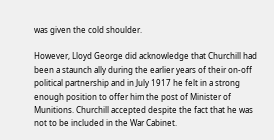was given the cold shoulder.

However, Lloyd George did acknowledge that Churchill had been a staunch ally during the earlier years of their on-off political partnership and in July 1917 he felt in a strong enough position to offer him the post of Minister of Munitions. Churchill accepted despite the fact that he was not to be included in the War Cabinet.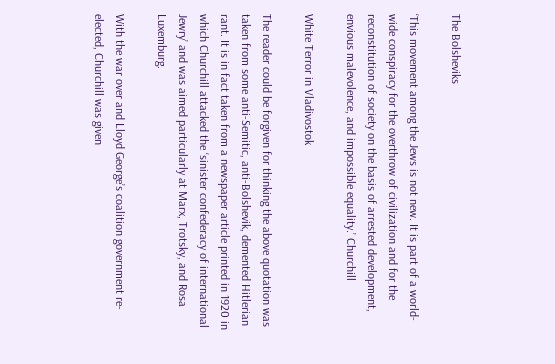The Bolsheviks

‘This movement among the Jews is not new. It is part of a world-wide conspiracy for the overthrow of civilization and for the reconstitution of society on the basis of arrested development, envious malevolence, and impossible equality.’ Churchill

White Terror in Vladivostok

The reader could be forgiven for thinking the above quotation was taken from some anti-Semitic, anti-Bolshevik, demented Hitlerian rant. It is in fact taken from a newspaper article printed in 1920 in which Churchill attacked the ‘sinister confederacy of international Jewry’ and was aimed particularly at Marx, Trotsky, and Rosa Luxemburg.

With the war over and Lloyd George’s coalition government re-elected, Churchill was given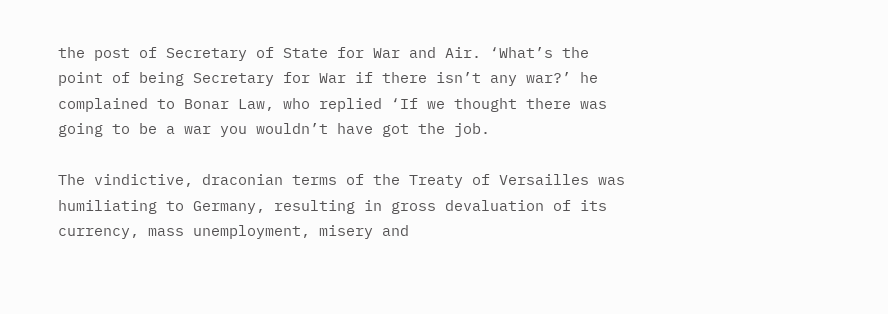the post of Secretary of State for War and Air. ‘What’s the point of being Secretary for War if there isn’t any war?’ he complained to Bonar Law, who replied ‘If we thought there was going to be a war you wouldn’t have got the job.

The vindictive, draconian terms of the Treaty of Versailles was humiliating to Germany, resulting in gross devaluation of its currency, mass unemployment, misery and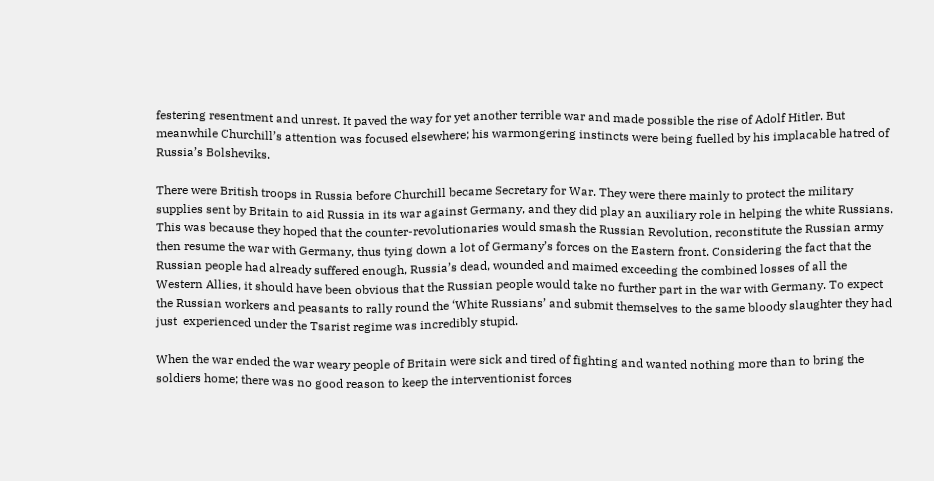festering resentment and unrest. It paved the way for yet another terrible war and made possible the rise of Adolf Hitler. But meanwhile Churchill’s attention was focused elsewhere; his warmongering instincts were being fuelled by his implacable hatred of Russia’s Bolsheviks.

There were British troops in Russia before Churchill became Secretary for War. They were there mainly to protect the military supplies sent by Britain to aid Russia in its war against Germany, and they did play an auxiliary role in helping the white Russians. This was because they hoped that the counter-revolutionaries would smash the Russian Revolution, reconstitute the Russian army then resume the war with Germany, thus tying down a lot of Germany’s forces on the Eastern front. Considering the fact that the Russian people had already suffered enough, Russia’s dead, wounded and maimed exceeding the combined losses of all the Western Allies, it should have been obvious that the Russian people would take no further part in the war with Germany. To expect the Russian workers and peasants to rally round the ‘White Russians’ and submit themselves to the same bloody slaughter they had just  experienced under the Tsarist regime was incredibly stupid.

When the war ended the war weary people of Britain were sick and tired of fighting and wanted nothing more than to bring the soldiers home; there was no good reason to keep the interventionist forces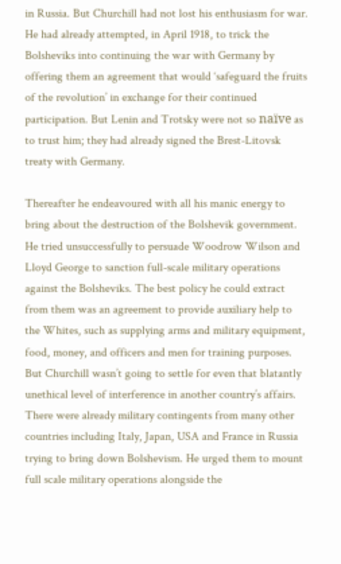in Russia. But Churchill had not lost his enthusiasm for war. He had already attempted, in April 1918, to trick the Bolsheviks into continuing the war with Germany by offering them an agreement that would ‘safeguard the fruits of the revolution’ in exchange for their continued participation. But Lenin and Trotsky were not so naïve as to trust him; they had already signed the Brest-Litovsk treaty with Germany.

Thereafter he endeavoured with all his manic energy to bring about the destruction of the Bolshevik government. He tried unsuccessfully to persuade Woodrow Wilson and Lloyd George to sanction full-scale military operations against the Bolsheviks. The best policy he could extract from them was an agreement to provide auxiliary help to the Whites, such as supplying arms and military equipment, food, money, and officers and men for training purposes. But Churchill wasn’t going to settle for even that blatantly unethical level of interference in another country’s affairs. There were already military contingents from many other countries including Italy, Japan, USA and France in Russia trying to bring down Bolshevism. He urged them to mount full scale military operations alongside the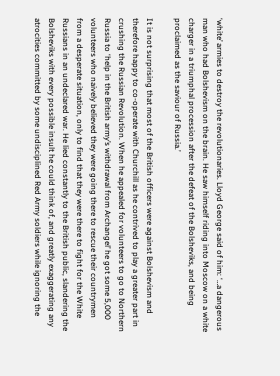‘white’ armies to destroy the revolutionaries. Lloyd George said of him: ‘…a dangerous man who had Bolshevism on the brain. He saw himself riding into Moscow on a white charger in a triumphal procession after the defeat of the Bolsheviks, and being proclaimed as the saviour of Russia.’

It is not surprising that most of the British officers were against Bolshevism and therefore happy to co-operate with Churchill as he contrived to play a greater part in crushing the Russian Revolution. When he appealed for volunteers to go to Northern Russia to ‘help in the British army’s withdrawal from Archangel’ he got some 5,000 volunteers who naively believed they were going there to rescue their countrymen from a desperate situation, only to find that they were there to fight for the White Russians in an undeclared war. He lied constantly to the British public, slandering the Bolsheviks with every possible insult he could think of, and greatly exaggerating any atrocities committed by some undisciplined Red Army soldiers while ignoring the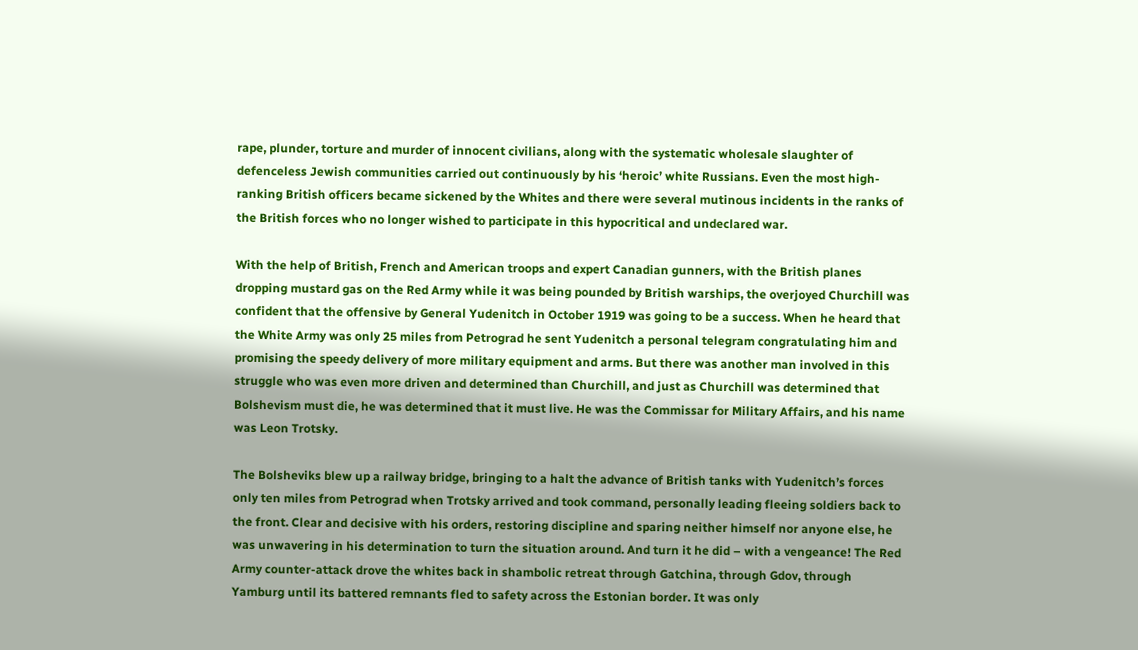rape, plunder, torture and murder of innocent civilians, along with the systematic wholesale slaughter of defenceless Jewish communities carried out continuously by his ‘heroic’ white Russians. Even the most high-ranking British officers became sickened by the Whites and there were several mutinous incidents in the ranks of the British forces who no longer wished to participate in this hypocritical and undeclared war.

With the help of British, French and American troops and expert Canadian gunners, with the British planes dropping mustard gas on the Red Army while it was being pounded by British warships, the overjoyed Churchill was confident that the offensive by General Yudenitch in October 1919 was going to be a success. When he heard that the White Army was only 25 miles from Petrograd he sent Yudenitch a personal telegram congratulating him and promising the speedy delivery of more military equipment and arms. But there was another man involved in this struggle who was even more driven and determined than Churchill, and just as Churchill was determined that Bolshevism must die, he was determined that it must live. He was the Commissar for Military Affairs, and his name was Leon Trotsky.

The Bolsheviks blew up a railway bridge, bringing to a halt the advance of British tanks with Yudenitch’s forces only ten miles from Petrograd when Trotsky arrived and took command, personally leading fleeing soldiers back to the front. Clear and decisive with his orders, restoring discipline and sparing neither himself nor anyone else, he was unwavering in his determination to turn the situation around. And turn it he did – with a vengeance! The Red Army counter-attack drove the whites back in shambolic retreat through Gatchina, through Gdov, through Yamburg until its battered remnants fled to safety across the Estonian border. It was only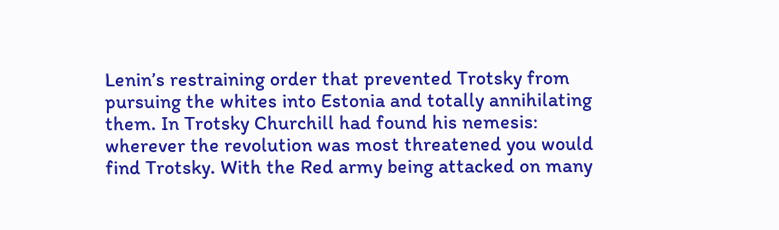Lenin’s restraining order that prevented Trotsky from pursuing the whites into Estonia and totally annihilating them. In Trotsky Churchill had found his nemesis: wherever the revolution was most threatened you would find Trotsky. With the Red army being attacked on many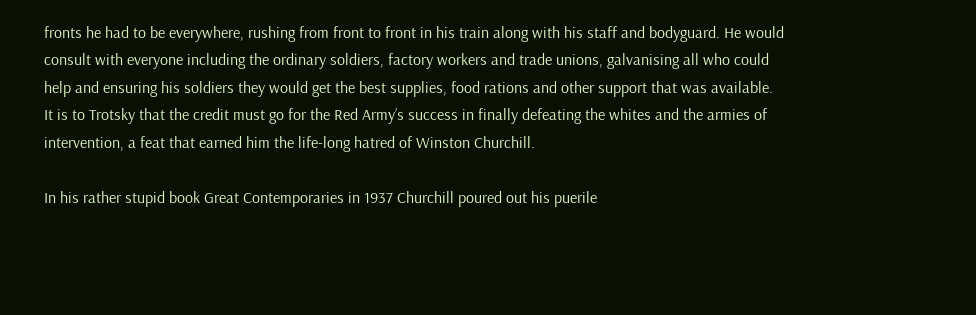fronts he had to be everywhere, rushing from front to front in his train along with his staff and bodyguard. He would consult with everyone including the ordinary soldiers, factory workers and trade unions, galvanising all who could help and ensuring his soldiers they would get the best supplies, food rations and other support that was available. It is to Trotsky that the credit must go for the Red Army’s success in finally defeating the whites and the armies of intervention, a feat that earned him the life-long hatred of Winston Churchill.

In his rather stupid book Great Contemporaries in 1937 Churchill poured out his puerile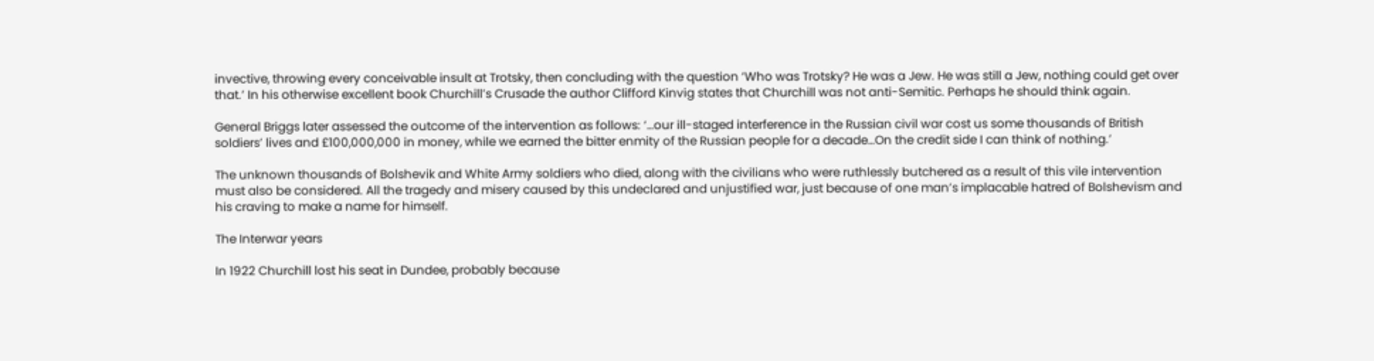invective, throwing every conceivable insult at Trotsky, then concluding with the question ‘Who was Trotsky? He was a Jew. He was still a Jew, nothing could get over that.’ In his otherwise excellent book Churchill’s Crusade the author Clifford Kinvig states that Churchill was not anti-Semitic. Perhaps he should think again.

General Briggs later assessed the outcome of the intervention as follows: ‘…our ill-staged interference in the Russian civil war cost us some thousands of British soldiers’ lives and £100,000,000 in money, while we earned the bitter enmity of the Russian people for a decade…On the credit side I can think of nothing.’

The unknown thousands of Bolshevik and White Army soldiers who died, along with the civilians who were ruthlessly butchered as a result of this vile intervention must also be considered. All the tragedy and misery caused by this undeclared and unjustified war, just because of one man’s implacable hatred of Bolshevism and his craving to make a name for himself.

The Interwar years

In 1922 Churchill lost his seat in Dundee, probably because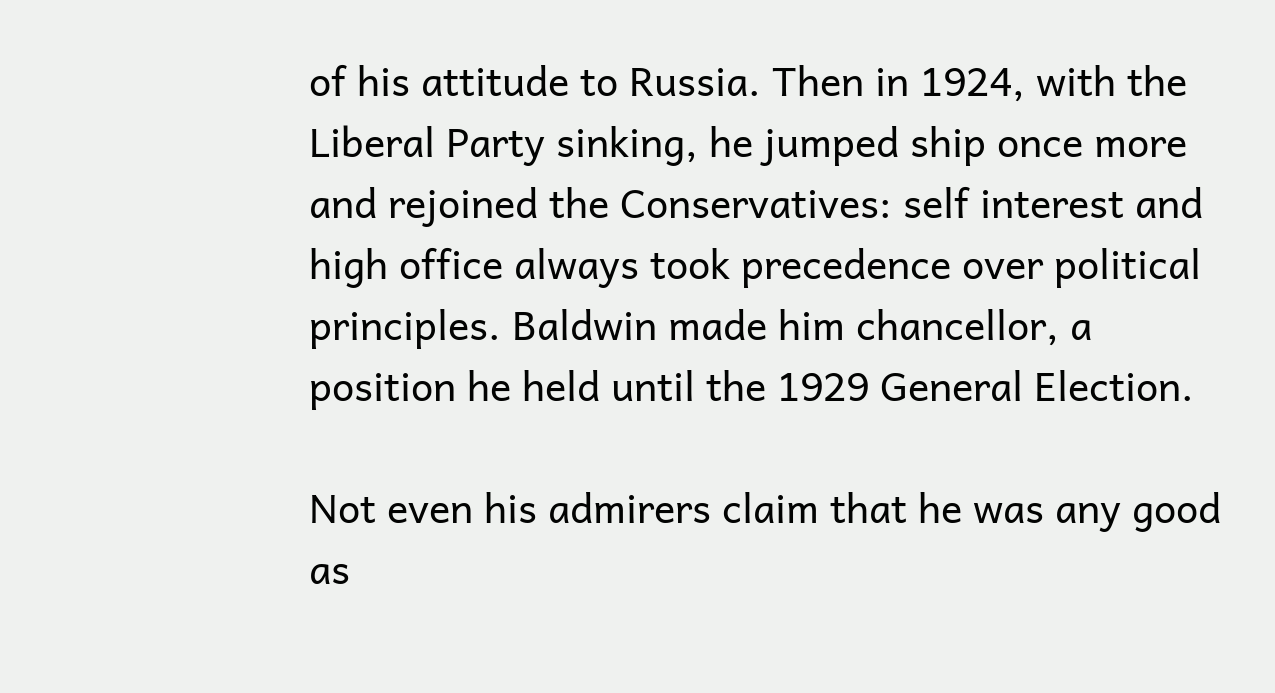of his attitude to Russia. Then in 1924, with the Liberal Party sinking, he jumped ship once more and rejoined the Conservatives: self interest and high office always took precedence over political principles. Baldwin made him chancellor, a position he held until the 1929 General Election.

Not even his admirers claim that he was any good as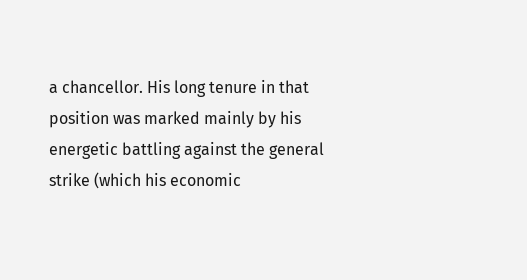a chancellor. His long tenure in that position was marked mainly by his energetic battling against the general strike (which his economic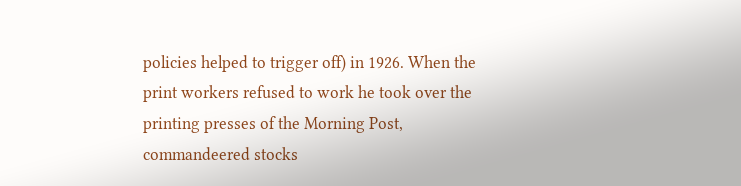policies helped to trigger off) in 1926. When the print workers refused to work he took over the printing presses of the Morning Post, commandeered stocks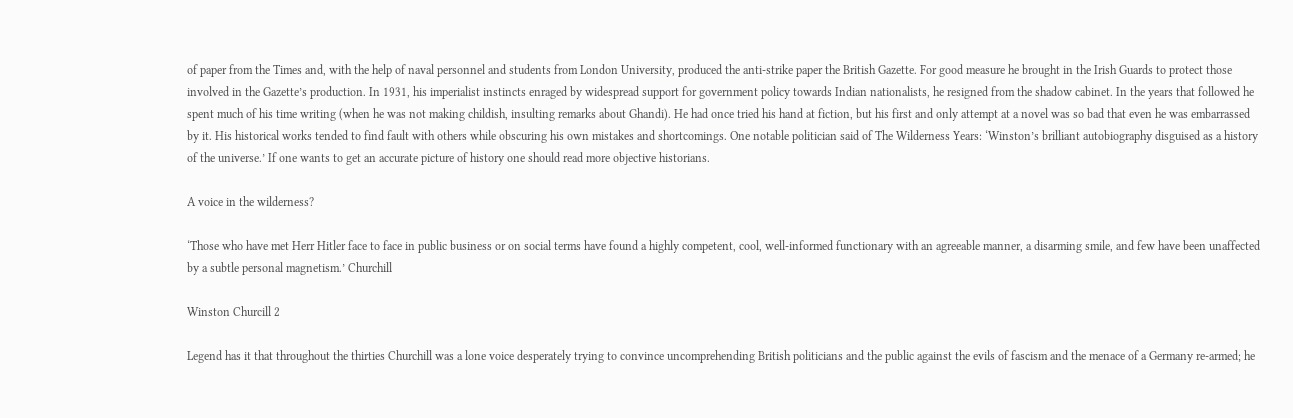of paper from the Times and, with the help of naval personnel and students from London University, produced the anti-strike paper the British Gazette. For good measure he brought in the Irish Guards to protect those involved in the Gazette’s production. In 1931, his imperialist instincts enraged by widespread support for government policy towards Indian nationalists, he resigned from the shadow cabinet. In the years that followed he spent much of his time writing (when he was not making childish, insulting remarks about Ghandi). He had once tried his hand at fiction, but his first and only attempt at a novel was so bad that even he was embarrassed by it. His historical works tended to find fault with others while obscuring his own mistakes and shortcomings. One notable politician said of The Wilderness Years: ‘Winston’s brilliant autobiography disguised as a history of the universe.’ If one wants to get an accurate picture of history one should read more objective historians.

A voice in the wilderness?

‘Those who have met Herr Hitler face to face in public business or on social terms have found a highly competent, cool, well-informed functionary with an agreeable manner, a disarming smile, and few have been unaffected by a subtle personal magnetism.’ Churchill

Winston Churcill 2

Legend has it that throughout the thirties Churchill was a lone voice desperately trying to convince uncomprehending British politicians and the public against the evils of fascism and the menace of a Germany re-armed; he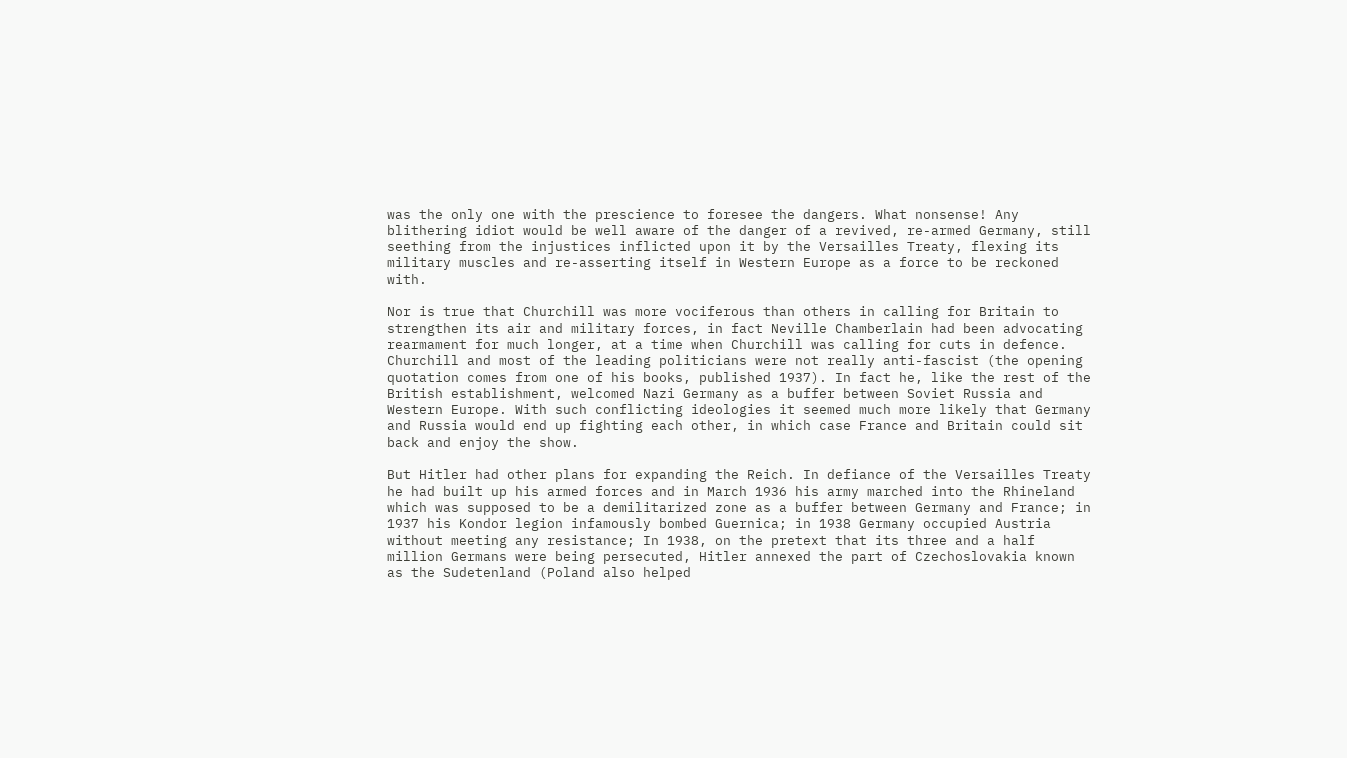was the only one with the prescience to foresee the dangers. What nonsense! Any blithering idiot would be well aware of the danger of a revived, re-armed Germany, still seething from the injustices inflicted upon it by the Versailles Treaty, flexing its military muscles and re-asserting itself in Western Europe as a force to be reckoned with.

Nor is true that Churchill was more vociferous than others in calling for Britain to strengthen its air and military forces, in fact Neville Chamberlain had been advocating rearmament for much longer, at a time when Churchill was calling for cuts in defence. Churchill and most of the leading politicians were not really anti-fascist (the opening quotation comes from one of his books, published 1937). In fact he, like the rest of the British establishment, welcomed Nazi Germany as a buffer between Soviet Russia and Western Europe. With such conflicting ideologies it seemed much more likely that Germany and Russia would end up fighting each other, in which case France and Britain could sit back and enjoy the show.

But Hitler had other plans for expanding the Reich. In defiance of the Versailles Treaty he had built up his armed forces and in March 1936 his army marched into the Rhineland which was supposed to be a demilitarized zone as a buffer between Germany and France; in 1937 his Kondor legion infamously bombed Guernica; in 1938 Germany occupied Austria without meeting any resistance; In 1938, on the pretext that its three and a half million Germans were being persecuted, Hitler annexed the part of Czechoslovakia known as the Sudetenland (Poland also helped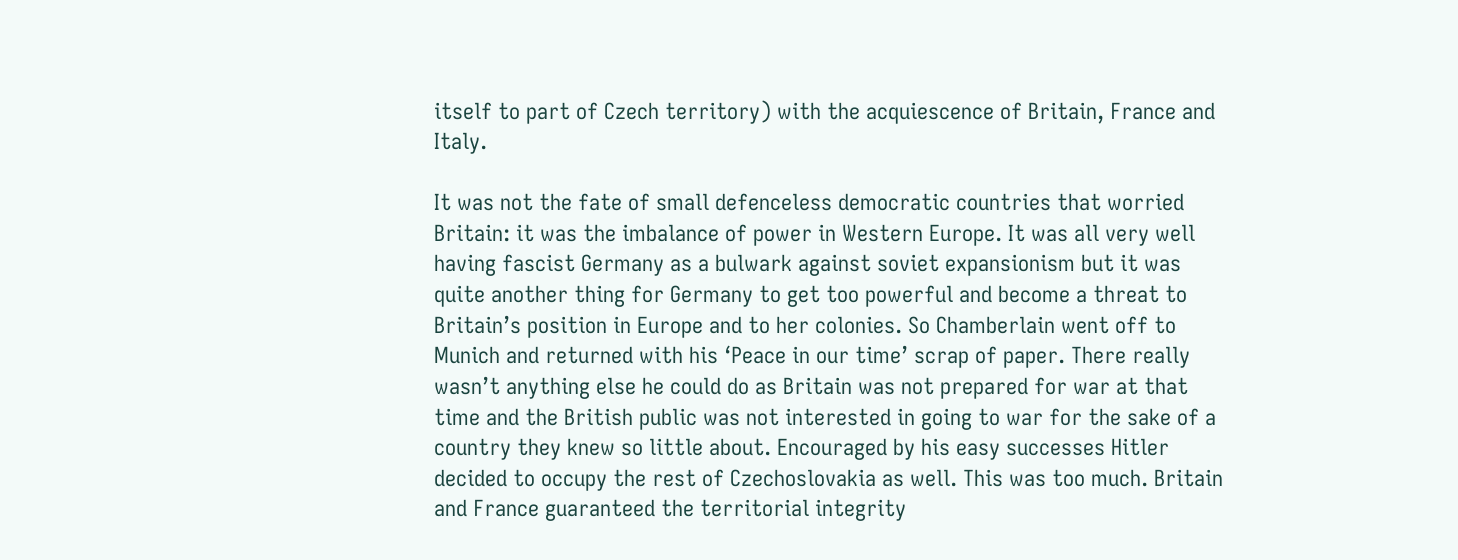itself to part of Czech territory) with the acquiescence of Britain, France and Italy.

It was not the fate of small defenceless democratic countries that worried Britain: it was the imbalance of power in Western Europe. It was all very well having fascist Germany as a bulwark against soviet expansionism but it was quite another thing for Germany to get too powerful and become a threat to Britain’s position in Europe and to her colonies. So Chamberlain went off to Munich and returned with his ‘Peace in our time’ scrap of paper. There really wasn’t anything else he could do as Britain was not prepared for war at that time and the British public was not interested in going to war for the sake of a country they knew so little about. Encouraged by his easy successes Hitler decided to occupy the rest of Czechoslovakia as well. This was too much. Britain and France guaranteed the territorial integrity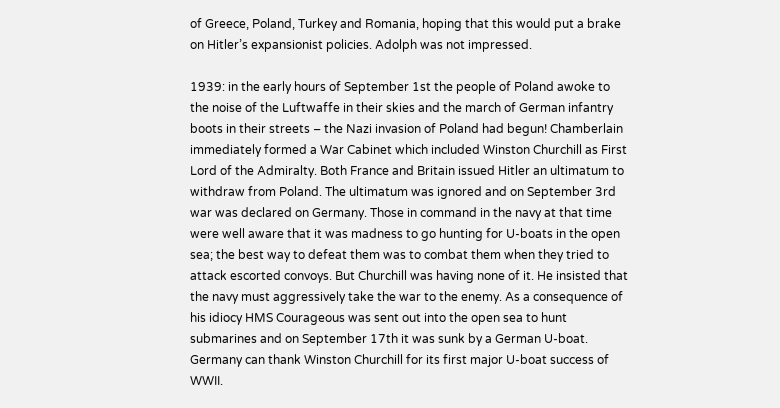of Greece, Poland, Turkey and Romania, hoping that this would put a brake on Hitler’s expansionist policies. Adolph was not impressed.

1939: in the early hours of September 1st the people of Poland awoke to the noise of the Luftwaffe in their skies and the march of German infantry boots in their streets – the Nazi invasion of Poland had begun! Chamberlain immediately formed a War Cabinet which included Winston Churchill as First Lord of the Admiralty. Both France and Britain issued Hitler an ultimatum to withdraw from Poland. The ultimatum was ignored and on September 3rd war was declared on Germany. Those in command in the navy at that time were well aware that it was madness to go hunting for U-boats in the open sea; the best way to defeat them was to combat them when they tried to attack escorted convoys. But Churchill was having none of it. He insisted that the navy must aggressively take the war to the enemy. As a consequence of his idiocy HMS Courageous was sent out into the open sea to hunt submarines and on September 17th it was sunk by a German U-boat. Germany can thank Winston Churchill for its first major U-boat success of WWII.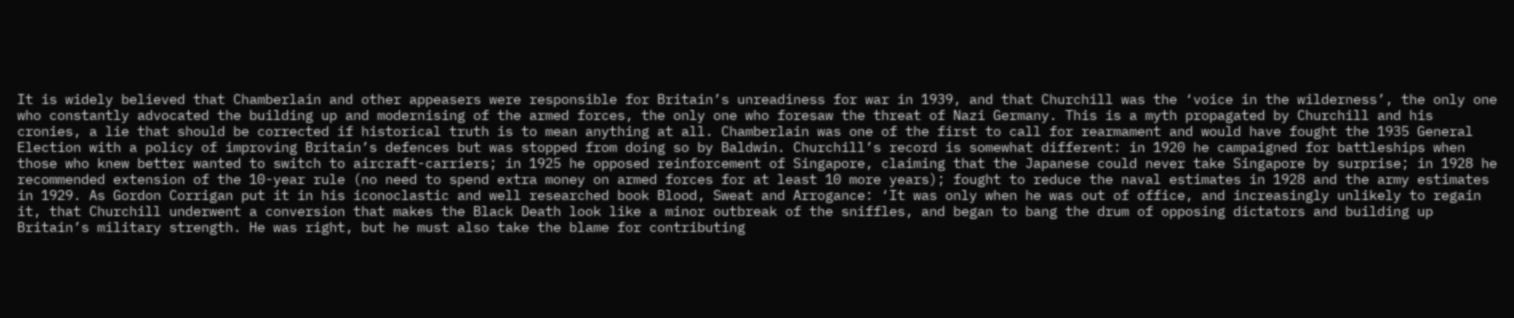It is widely believed that Chamberlain and other appeasers were responsible for Britain’s unreadiness for war in 1939, and that Churchill was the ‘voice in the wilderness’, the only one who constantly advocated the building up and modernising of the armed forces, the only one who foresaw the threat of Nazi Germany. This is a myth propagated by Churchill and his cronies, a lie that should be corrected if historical truth is to mean anything at all. Chamberlain was one of the first to call for rearmament and would have fought the 1935 General Election with a policy of improving Britain’s defences but was stopped from doing so by Baldwin. Churchill’s record is somewhat different: in 1920 he campaigned for battleships when those who knew better wanted to switch to aircraft-carriers; in 1925 he opposed reinforcement of Singapore, claiming that the Japanese could never take Singapore by surprise; in 1928 he recommended extension of the 10-year rule (no need to spend extra money on armed forces for at least 10 more years); fought to reduce the naval estimates in 1928 and the army estimates in 1929. As Gordon Corrigan put it in his iconoclastic and well researched book Blood, Sweat and Arrogance: ‘It was only when he was out of office, and increasingly unlikely to regain it, that Churchill underwent a conversion that makes the Black Death look like a minor outbreak of the sniffles, and began to bang the drum of opposing dictators and building up Britain’s military strength. He was right, but he must also take the blame for contributing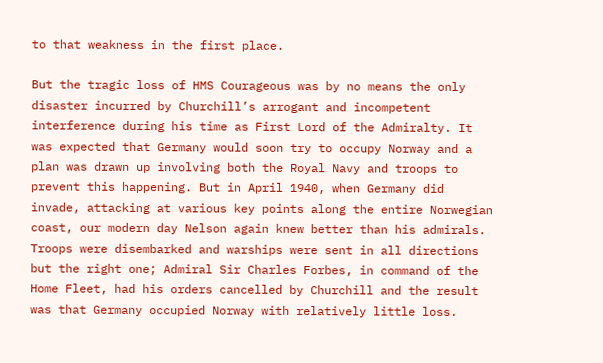to that weakness in the first place.

But the tragic loss of HMS Courageous was by no means the only disaster incurred by Churchill’s arrogant and incompetent interference during his time as First Lord of the Admiralty. It was expected that Germany would soon try to occupy Norway and a plan was drawn up involving both the Royal Navy and troops to prevent this happening. But in April 1940, when Germany did invade, attacking at various key points along the entire Norwegian coast, our modern day Nelson again knew better than his admirals. Troops were disembarked and warships were sent in all directions but the right one; Admiral Sir Charles Forbes, in command of the Home Fleet, had his orders cancelled by Churchill and the result was that Germany occupied Norway with relatively little loss.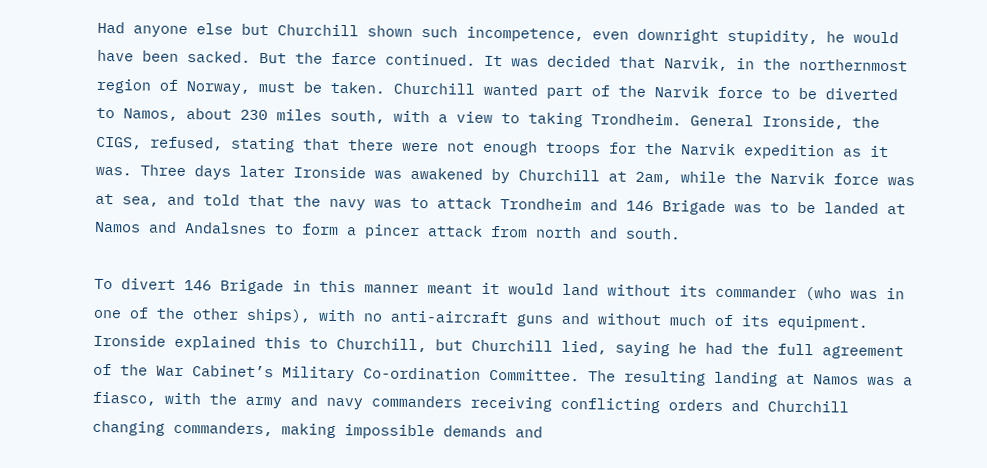Had anyone else but Churchill shown such incompetence, even downright stupidity, he would have been sacked. But the farce continued. It was decided that Narvik, in the northernmost region of Norway, must be taken. Churchill wanted part of the Narvik force to be diverted to Namos, about 230 miles south, with a view to taking Trondheim. General Ironside, the CIGS, refused, stating that there were not enough troops for the Narvik expedition as it was. Three days later Ironside was awakened by Churchill at 2am, while the Narvik force was at sea, and told that the navy was to attack Trondheim and 146 Brigade was to be landed at Namos and Andalsnes to form a pincer attack from north and south.

To divert 146 Brigade in this manner meant it would land without its commander (who was in one of the other ships), with no anti-aircraft guns and without much of its equipment. Ironside explained this to Churchill, but Churchill lied, saying he had the full agreement of the War Cabinet’s Military Co-ordination Committee. The resulting landing at Namos was a fiasco, with the army and navy commanders receiving conflicting orders and Churchill changing commanders, making impossible demands and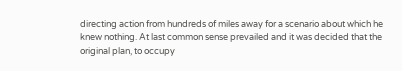directing action from hundreds of miles away for a scenario about which he knew nothing. At last common sense prevailed and it was decided that the original plan, to occupy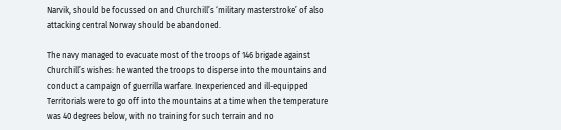Narvik, should be focussed on and Churchill’s ‘military masterstroke’ of also attacking central Norway should be abandoned.

The navy managed to evacuate most of the troops of 146 brigade against Churchill’s wishes: he wanted the troops to disperse into the mountains and conduct a campaign of guerrilla warfare. Inexperienced and ill-equipped Territorials were to go off into the mountains at a time when the temperature was 40 degrees below, with no training for such terrain and no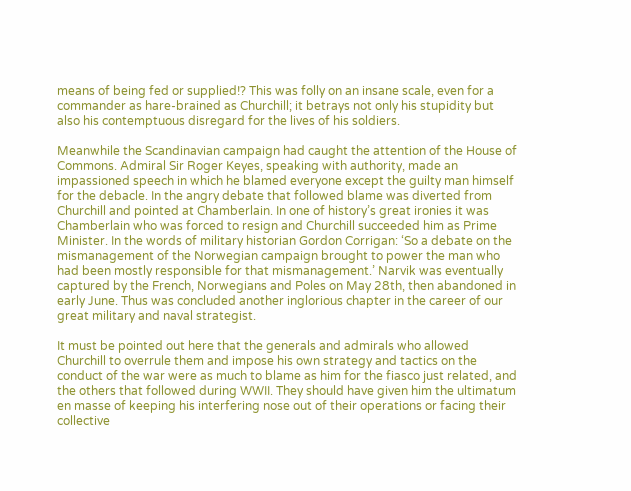means of being fed or supplied!? This was folly on an insane scale, even for a commander as hare-brained as Churchill; it betrays not only his stupidity but also his contemptuous disregard for the lives of his soldiers.

Meanwhile the Scandinavian campaign had caught the attention of the House of Commons. Admiral Sir Roger Keyes, speaking with authority, made an impassioned speech in which he blamed everyone except the guilty man himself for the debacle. In the angry debate that followed blame was diverted from Churchill and pointed at Chamberlain. In one of history’s great ironies it was Chamberlain who was forced to resign and Churchill succeeded him as Prime Minister. In the words of military historian Gordon Corrigan: ‘So a debate on the mismanagement of the Norwegian campaign brought to power the man who had been mostly responsible for that mismanagement.’ Narvik was eventually captured by the French, Norwegians and Poles on May 28th, then abandoned in early June. Thus was concluded another inglorious chapter in the career of our great military and naval strategist.

It must be pointed out here that the generals and admirals who allowed Churchill to overrule them and impose his own strategy and tactics on the conduct of the war were as much to blame as him for the fiasco just related, and the others that followed during WWII. They should have given him the ultimatum en masse of keeping his interfering nose out of their operations or facing their collective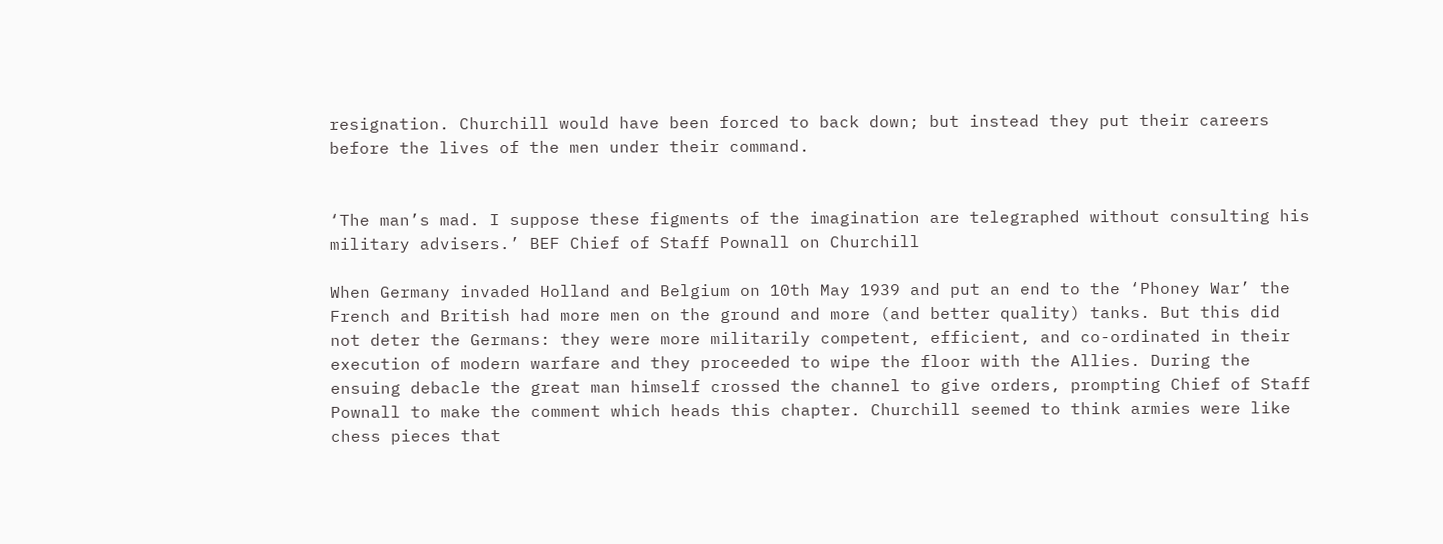resignation. Churchill would have been forced to back down; but instead they put their careers before the lives of the men under their command.


‘The man’s mad. I suppose these figments of the imagination are telegraphed without consulting his military advisers.’ BEF Chief of Staff Pownall on Churchill

When Germany invaded Holland and Belgium on 10th May 1939 and put an end to the ‘Phoney War’ the French and British had more men on the ground and more (and better quality) tanks. But this did not deter the Germans: they were more militarily competent, efficient, and co-ordinated in their execution of modern warfare and they proceeded to wipe the floor with the Allies. During the ensuing debacle the great man himself crossed the channel to give orders, prompting Chief of Staff Pownall to make the comment which heads this chapter. Churchill seemed to think armies were like chess pieces that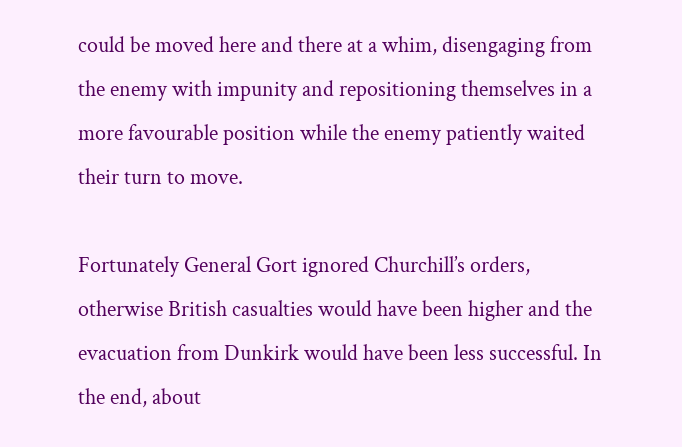could be moved here and there at a whim, disengaging from the enemy with impunity and repositioning themselves in a more favourable position while the enemy patiently waited their turn to move.

Fortunately General Gort ignored Churchill’s orders, otherwise British casualties would have been higher and the evacuation from Dunkirk would have been less successful. In the end, about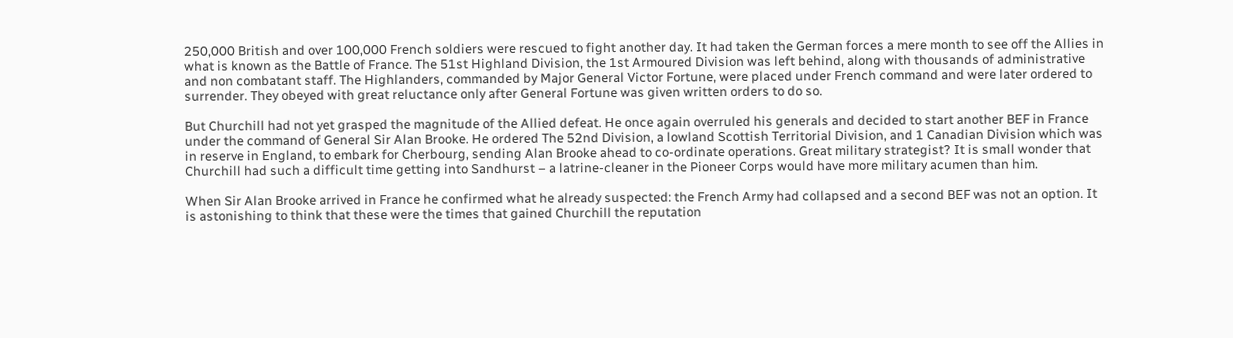250,000 British and over 100,000 French soldiers were rescued to fight another day. It had taken the German forces a mere month to see off the Allies in what is known as the Battle of France. The 51st Highland Division, the 1st Armoured Division was left behind, along with thousands of administrative and non combatant staff. The Highlanders, commanded by Major General Victor Fortune, were placed under French command and were later ordered to surrender. They obeyed with great reluctance only after General Fortune was given written orders to do so.

But Churchill had not yet grasped the magnitude of the Allied defeat. He once again overruled his generals and decided to start another BEF in France under the command of General Sir Alan Brooke. He ordered The 52nd Division, a lowland Scottish Territorial Division, and 1 Canadian Division which was in reserve in England, to embark for Cherbourg, sending Alan Brooke ahead to co-ordinate operations. Great military strategist? It is small wonder that Churchill had such a difficult time getting into Sandhurst – a latrine-cleaner in the Pioneer Corps would have more military acumen than him.

When Sir Alan Brooke arrived in France he confirmed what he already suspected: the French Army had collapsed and a second BEF was not an option. It is astonishing to think that these were the times that gained Churchill the reputation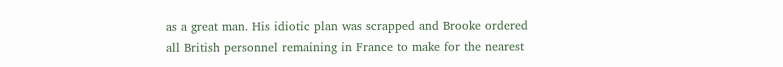as a great man. His idiotic plan was scrapped and Brooke ordered all British personnel remaining in France to make for the nearest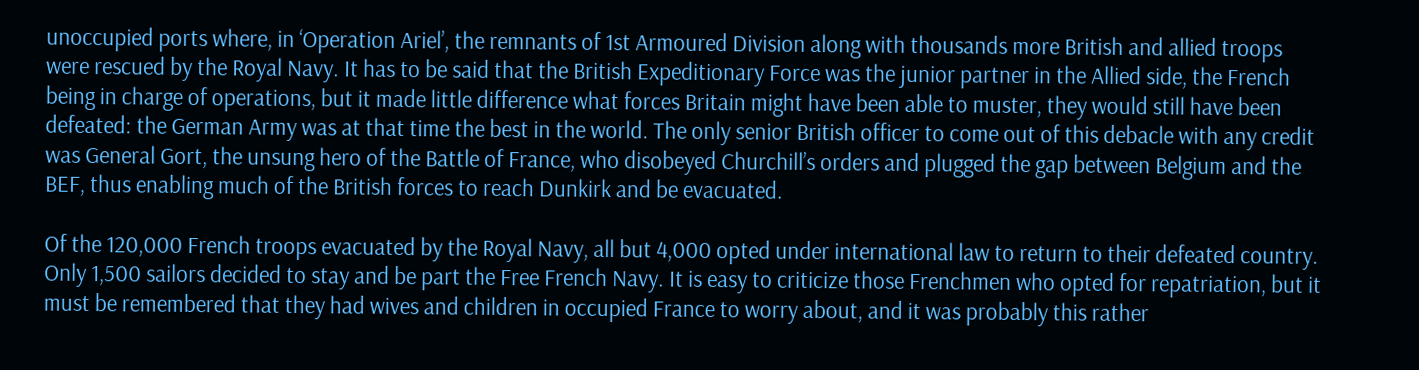unoccupied ports where, in ‘Operation Ariel’, the remnants of 1st Armoured Division along with thousands more British and allied troops were rescued by the Royal Navy. It has to be said that the British Expeditionary Force was the junior partner in the Allied side, the French being in charge of operations, but it made little difference what forces Britain might have been able to muster, they would still have been defeated: the German Army was at that time the best in the world. The only senior British officer to come out of this debacle with any credit was General Gort, the unsung hero of the Battle of France, who disobeyed Churchill’s orders and plugged the gap between Belgium and the BEF, thus enabling much of the British forces to reach Dunkirk and be evacuated.

Of the 120,000 French troops evacuated by the Royal Navy, all but 4,000 opted under international law to return to their defeated country. Only 1,500 sailors decided to stay and be part the Free French Navy. It is easy to criticize those Frenchmen who opted for repatriation, but it must be remembered that they had wives and children in occupied France to worry about, and it was probably this rather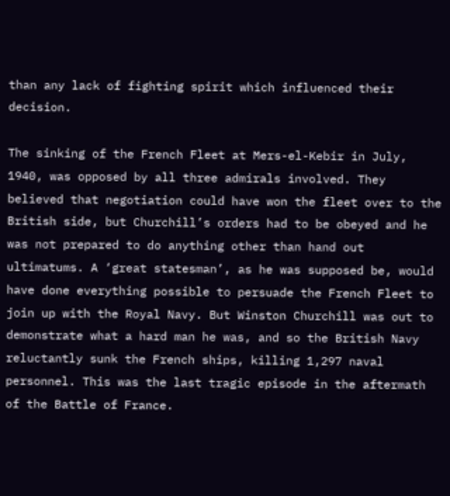than any lack of fighting spirit which influenced their decision.

The sinking of the French Fleet at Mers-el-Kebir in July, 1940, was opposed by all three admirals involved. They believed that negotiation could have won the fleet over to the British side, but Churchill’s orders had to be obeyed and he was not prepared to do anything other than hand out ultimatums. A ‘great statesman’, as he was supposed be, would have done everything possible to persuade the French Fleet to join up with the Royal Navy. But Winston Churchill was out to demonstrate what a hard man he was, and so the British Navy reluctantly sunk the French ships, killing 1,297 naval personnel. This was the last tragic episode in the aftermath of the Battle of France.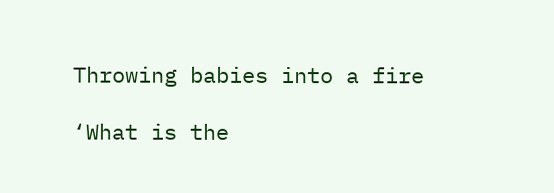Throwing babies into a fire

‘What is the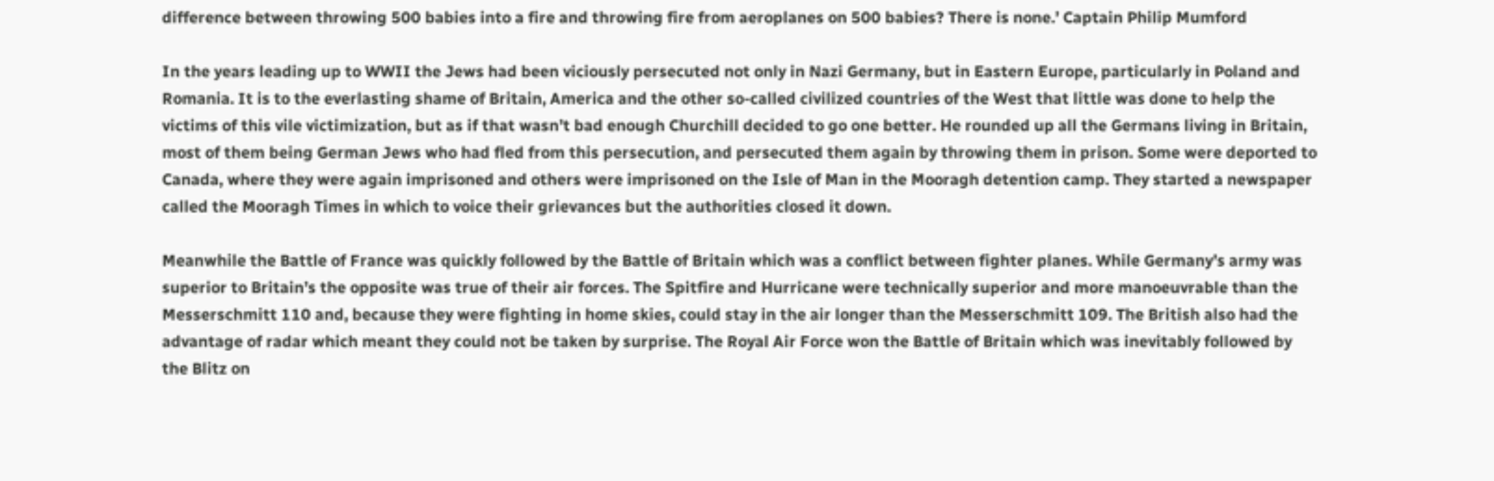difference between throwing 500 babies into a fire and throwing fire from aeroplanes on 500 babies? There is none.’ Captain Philip Mumford

In the years leading up to WWII the Jews had been viciously persecuted not only in Nazi Germany, but in Eastern Europe, particularly in Poland and Romania. It is to the everlasting shame of Britain, America and the other so-called civilized countries of the West that little was done to help the victims of this vile victimization, but as if that wasn’t bad enough Churchill decided to go one better. He rounded up all the Germans living in Britain, most of them being German Jews who had fled from this persecution, and persecuted them again by throwing them in prison. Some were deported to Canada, where they were again imprisoned and others were imprisoned on the Isle of Man in the Mooragh detention camp. They started a newspaper called the Mooragh Times in which to voice their grievances but the authorities closed it down.

Meanwhile the Battle of France was quickly followed by the Battle of Britain which was a conflict between fighter planes. While Germany’s army was superior to Britain’s the opposite was true of their air forces. The Spitfire and Hurricane were technically superior and more manoeuvrable than the Messerschmitt 110 and, because they were fighting in home skies, could stay in the air longer than the Messerschmitt 109. The British also had the advantage of radar which meant they could not be taken by surprise. The Royal Air Force won the Battle of Britain which was inevitably followed by the Blitz on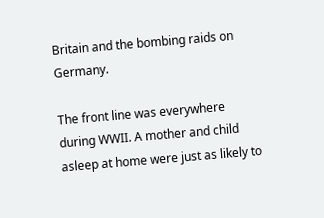Britain and the bombing raids on Germany.

The front line was everywhere during WWII. A mother and child asleep at home were just as likely to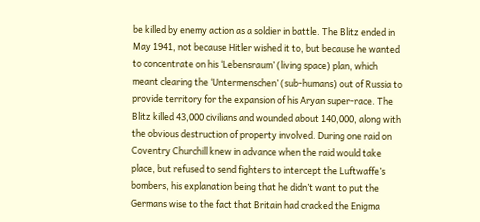be killed by enemy action as a soldier in battle. The Blitz ended in May 1941, not because Hitler wished it to, but because he wanted to concentrate on his ‘Lebensraum’ (living space) plan, which meant clearing the ‘Untermenschen’ (sub-humans) out of Russia to provide territory for the expansion of his Aryan super-race. The Blitz killed 43,000 civilians and wounded about 140,000, along with the obvious destruction of property involved. During one raid on Coventry Churchill knew in advance when the raid would take place, but refused to send fighters to intercept the Luftwaffe’s bombers, his explanation being that he didn’t want to put the Germans wise to the fact that Britain had cracked the Enigma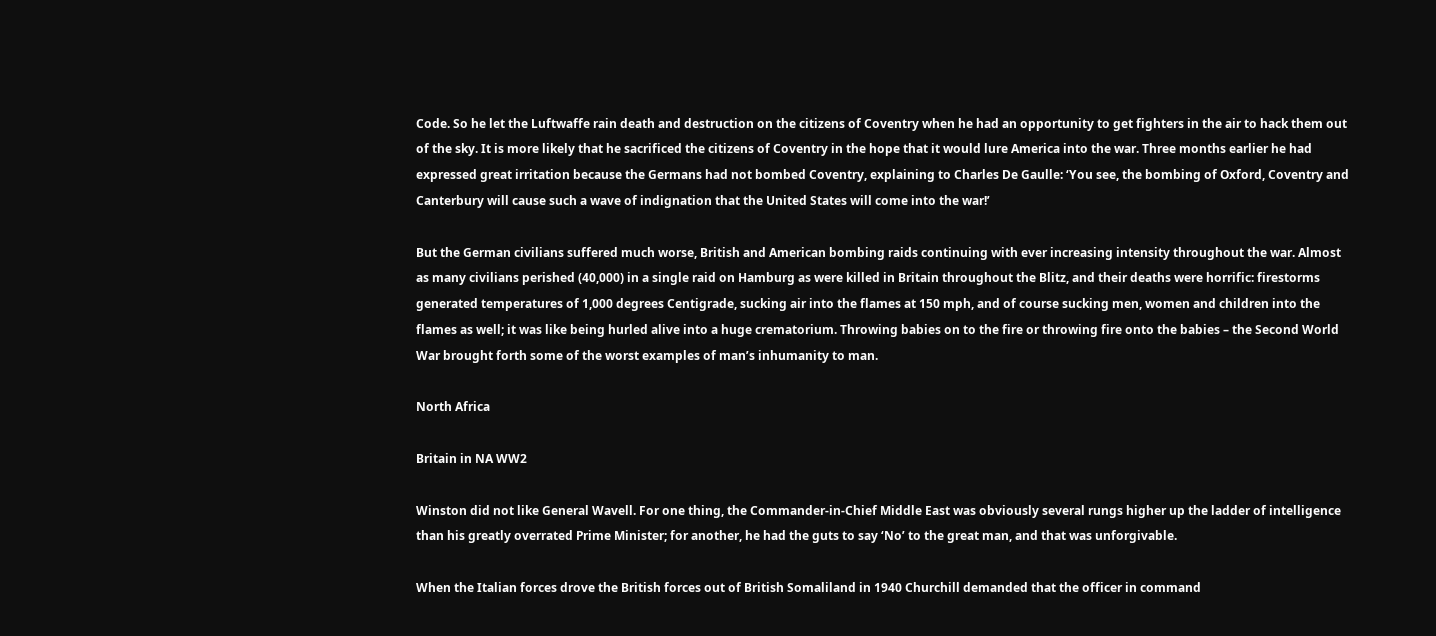Code. So he let the Luftwaffe rain death and destruction on the citizens of Coventry when he had an opportunity to get fighters in the air to hack them out of the sky. It is more likely that he sacrificed the citizens of Coventry in the hope that it would lure America into the war. Three months earlier he had expressed great irritation because the Germans had not bombed Coventry, explaining to Charles De Gaulle: ‘You see, the bombing of Oxford, Coventry and Canterbury will cause such a wave of indignation that the United States will come into the war!’

But the German civilians suffered much worse, British and American bombing raids continuing with ever increasing intensity throughout the war. Almost as many civilians perished (40,000) in a single raid on Hamburg as were killed in Britain throughout the Blitz, and their deaths were horrific: firestorms generated temperatures of 1,000 degrees Centigrade, sucking air into the flames at 150 mph, and of course sucking men, women and children into the flames as well; it was like being hurled alive into a huge crematorium. Throwing babies on to the fire or throwing fire onto the babies – the Second World War brought forth some of the worst examples of man’s inhumanity to man.

North Africa

Britain in NA WW2

Winston did not like General Wavell. For one thing, the Commander-in-Chief Middle East was obviously several rungs higher up the ladder of intelligence than his greatly overrated Prime Minister; for another, he had the guts to say ‘No’ to the great man, and that was unforgivable.

When the Italian forces drove the British forces out of British Somaliland in 1940 Churchill demanded that the officer in command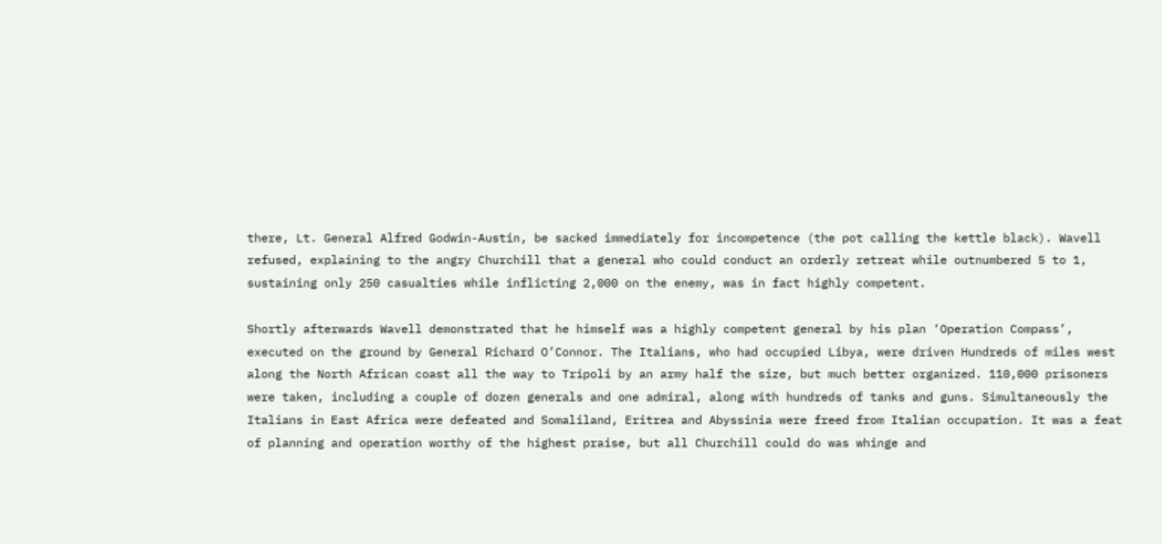there, Lt. General Alfred Godwin-Austin, be sacked immediately for incompetence (the pot calling the kettle black). Wavell refused, explaining to the angry Churchill that a general who could conduct an orderly retreat while outnumbered 5 to 1, sustaining only 250 casualties while inflicting 2,000 on the enemy, was in fact highly competent.

Shortly afterwards Wavell demonstrated that he himself was a highly competent general by his plan ‘Operation Compass’, executed on the ground by General Richard O’Connor. The Italians, who had occupied Libya, were driven Hundreds of miles west along the North African coast all the way to Tripoli by an army half the size, but much better organized. 110,000 prisoners were taken, including a couple of dozen generals and one admiral, along with hundreds of tanks and guns. Simultaneously the Italians in East Africa were defeated and Somaliland, Eritrea and Abyssinia were freed from Italian occupation. It was a feat of planning and operation worthy of the highest praise, but all Churchill could do was whinge and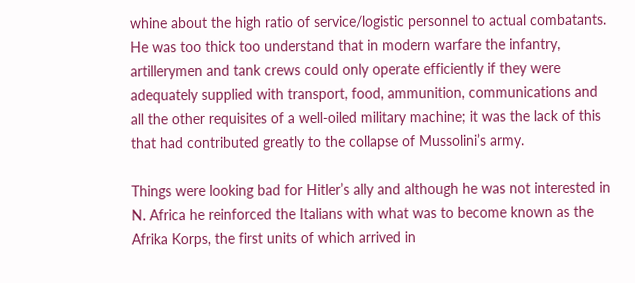whine about the high ratio of service/logistic personnel to actual combatants. He was too thick too understand that in modern warfare the infantry, artillerymen and tank crews could only operate efficiently if they were adequately supplied with transport, food, ammunition, communications and all the other requisites of a well-oiled military machine; it was the lack of this that had contributed greatly to the collapse of Mussolini’s army.

Things were looking bad for Hitler’s ally and although he was not interested in N. Africa he reinforced the Italians with what was to become known as the Afrika Korps, the first units of which arrived in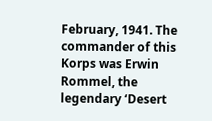February, 1941. The commander of this Korps was Erwin Rommel, the legendary ‘Desert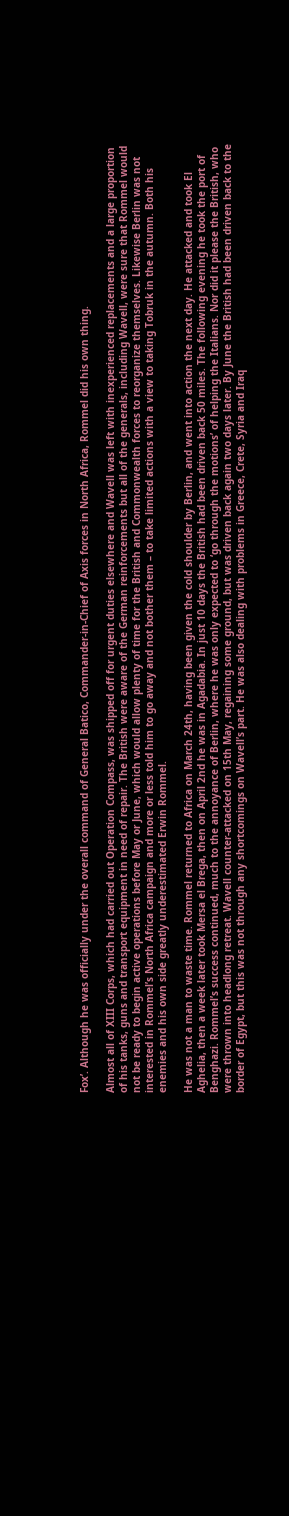Fox’. Although he was officially under the overall command of General Batico, Commander-in-Chief of Axis forces in North Africa, Rommel did his own thing.

Almost all of XIII Corps, which had carried out Operation Compass, was shipped off for urgent duties elsewhere and Wavell was left with inexperienced replacements and a large proportion of his tanks, guns and transport equipment in need of repair. The British were aware of the German reinforcements but all of the generals, including Wavell, were sure that Rommel would not be ready to begin active operations before May or June, which would allow plenty of time for the British and Commonwealth forces to reorganize themselves. Likewise Berlin was not interested in Rommel’s North Africa campaign and more or less told him to go away and not bother them – to take limited actions with a view to taking Tobruk in the autumn. Both his enemies and his own side greatly underestimated Erwin Rommel.

He was not a man to waste time. Rommel returned to Africa on March 24th, having been given the cold shoulder by Berlin, and went into action the next day. He attacked and took El Aghelia, then a week later took Mersa el Brega, then on April 2nd he was in Agadabia. In just 10 days the British had been driven back 50 miles. The following evening he took the port of Benghazi. Rommel’s success continued, much to the annoyance of Berlin, where he was only expected to ‘go through the motions’ of helping the Italians. Nor did it please the British, who were thrown into headlong retreat. Wavell counter-attacked on 15th May, regaining some ground, but was driven back again two days later. By June the British had been driven back to the border of Egypt, but this was not through any shortcomings on Wavell’s part. He was also dealing with problems in Greece, Crete, Syria and Iraq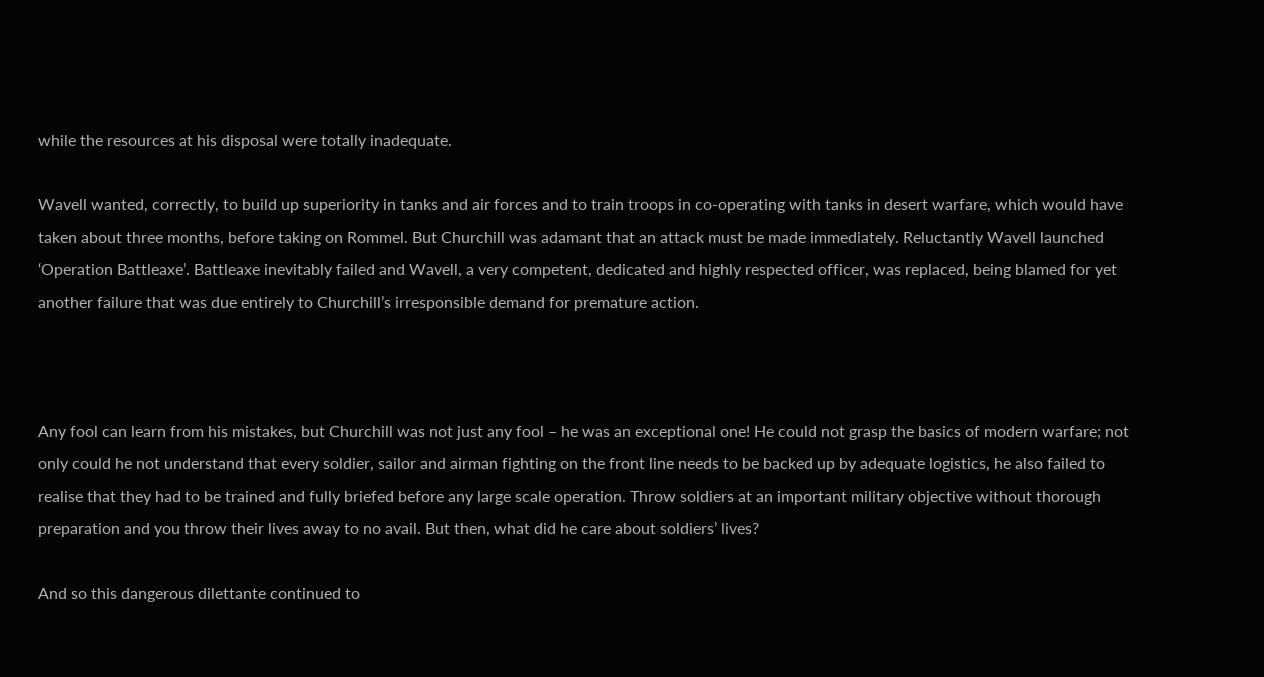while the resources at his disposal were totally inadequate.

Wavell wanted, correctly, to build up superiority in tanks and air forces and to train troops in co-operating with tanks in desert warfare, which would have taken about three months, before taking on Rommel. But Churchill was adamant that an attack must be made immediately. Reluctantly Wavell launched ‘Operation Battleaxe’. Battleaxe inevitably failed and Wavell, a very competent, dedicated and highly respected officer, was replaced, being blamed for yet another failure that was due entirely to Churchill’s irresponsible demand for premature action.



Any fool can learn from his mistakes, but Churchill was not just any fool – he was an exceptional one! He could not grasp the basics of modern warfare; not only could he not understand that every soldier, sailor and airman fighting on the front line needs to be backed up by adequate logistics, he also failed to realise that they had to be trained and fully briefed before any large scale operation. Throw soldiers at an important military objective without thorough preparation and you throw their lives away to no avail. But then, what did he care about soldiers’ lives?

And so this dangerous dilettante continued to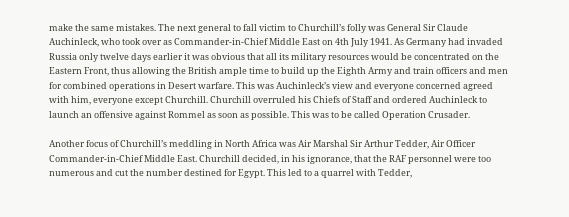make the same mistakes. The next general to fall victim to Churchill’s folly was General Sir Claude Auchinleck, who took over as Commander-in-Chief Middle East on 4th July 1941. As Germany had invaded Russia only twelve days earlier it was obvious that all its military resources would be concentrated on the Eastern Front, thus allowing the British ample time to build up the Eighth Army and train officers and men for combined operations in Desert warfare. This was Auchinleck’s view and everyone concerned agreed with him, everyone except Churchill. Churchill overruled his Chiefs of Staff and ordered Auchinleck to launch an offensive against Rommel as soon as possible. This was to be called Operation Crusader.

Another focus of Churchill’s meddling in North Africa was Air Marshal Sir Arthur Tedder, Air Officer Commander-in-Chief Middle East. Churchill decided, in his ignorance, that the RAF personnel were too numerous and cut the number destined for Egypt. This led to a quarrel with Tedder,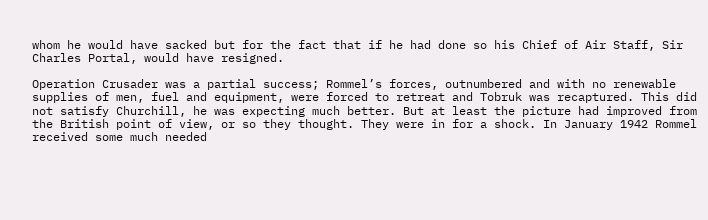whom he would have sacked but for the fact that if he had done so his Chief of Air Staff, Sir Charles Portal, would have resigned.

Operation Crusader was a partial success; Rommel’s forces, outnumbered and with no renewable supplies of men, fuel and equipment, were forced to retreat and Tobruk was recaptured. This did not satisfy Churchill, he was expecting much better. But at least the picture had improved from the British point of view, or so they thought. They were in for a shock. In January 1942 Rommel received some much needed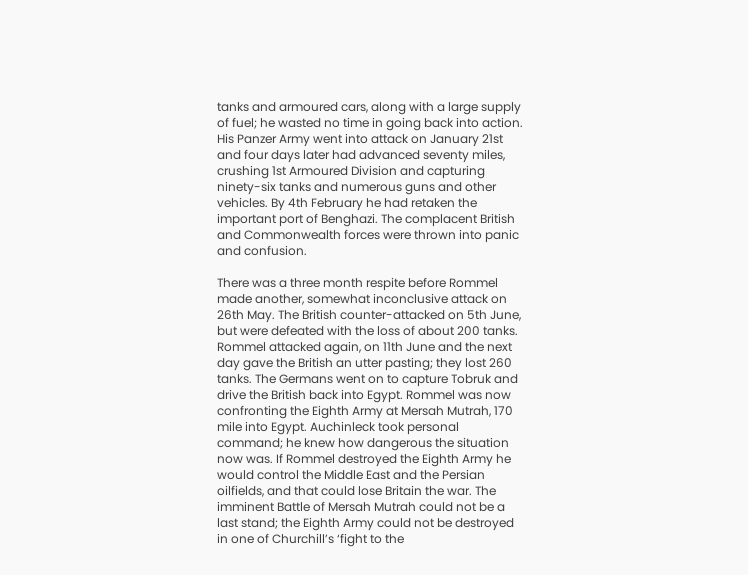tanks and armoured cars, along with a large supply of fuel; he wasted no time in going back into action. His Panzer Army went into attack on January 21st and four days later had advanced seventy miles, crushing 1st Armoured Division and capturing ninety-six tanks and numerous guns and other vehicles. By 4th February he had retaken the important port of Benghazi. The complacent British and Commonwealth forces were thrown into panic and confusion.

There was a three month respite before Rommel made another, somewhat inconclusive attack on 26th May. The British counter-attacked on 5th June, but were defeated with the loss of about 200 tanks. Rommel attacked again, on 11th June and the next day gave the British an utter pasting; they lost 260 tanks. The Germans went on to capture Tobruk and drive the British back into Egypt. Rommel was now confronting the Eighth Army at Mersah Mutrah, 170 mile into Egypt. Auchinleck took personal command; he knew how dangerous the situation now was. If Rommel destroyed the Eighth Army he would control the Middle East and the Persian oilfields, and that could lose Britain the war. The imminent Battle of Mersah Mutrah could not be a last stand; the Eighth Army could not be destroyed in one of Churchill’s ‘fight to the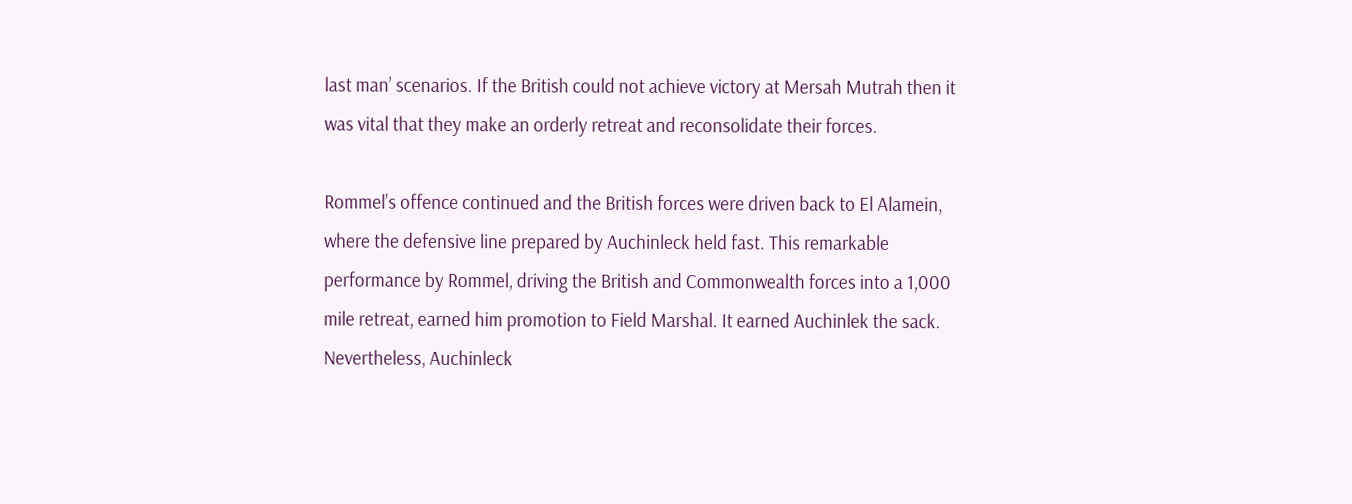last man’ scenarios. If the British could not achieve victory at Mersah Mutrah then it was vital that they make an orderly retreat and reconsolidate their forces.

Rommel’s offence continued and the British forces were driven back to El Alamein, where the defensive line prepared by Auchinleck held fast. This remarkable performance by Rommel, driving the British and Commonwealth forces into a 1,000 mile retreat, earned him promotion to Field Marshal. It earned Auchinlek the sack. Nevertheless, Auchinleck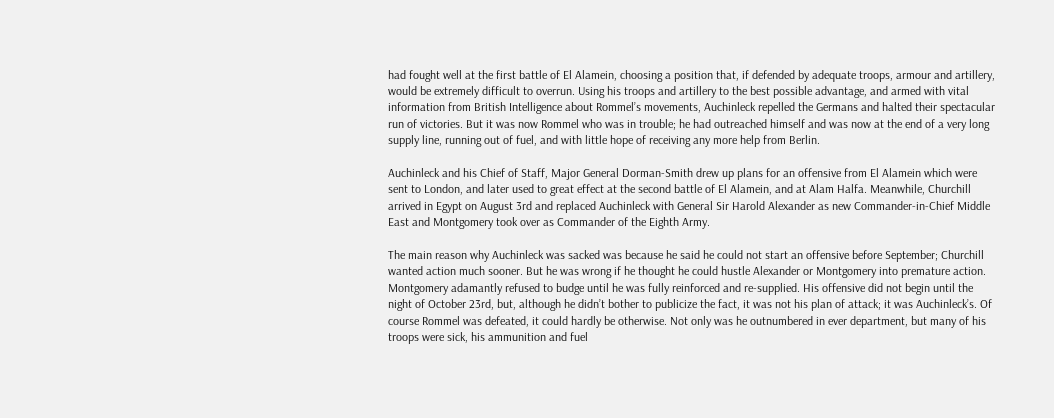had fought well at the first battle of El Alamein, choosing a position that, if defended by adequate troops, armour and artillery, would be extremely difficult to overrun. Using his troops and artillery to the best possible advantage, and armed with vital information from British Intelligence about Rommel’s movements, Auchinleck repelled the Germans and halted their spectacular run of victories. But it was now Rommel who was in trouble; he had outreached himself and was now at the end of a very long supply line, running out of fuel, and with little hope of receiving any more help from Berlin.

Auchinleck and his Chief of Staff, Major General Dorman-Smith drew up plans for an offensive from El Alamein which were sent to London, and later used to great effect at the second battle of El Alamein, and at Alam Halfa. Meanwhile, Churchill arrived in Egypt on August 3rd and replaced Auchinleck with General Sir Harold Alexander as new Commander-in-Chief Middle East and Montgomery took over as Commander of the Eighth Army.

The main reason why Auchinleck was sacked was because he said he could not start an offensive before September; Churchill wanted action much sooner. But he was wrong if he thought he could hustle Alexander or Montgomery into premature action. Montgomery adamantly refused to budge until he was fully reinforced and re-supplied. His offensive did not begin until the night of October 23rd, but, although he didn’t bother to publicize the fact, it was not his plan of attack; it was Auchinleck’s. Of course Rommel was defeated, it could hardly be otherwise. Not only was he outnumbered in ever department, but many of his troops were sick, his ammunition and fuel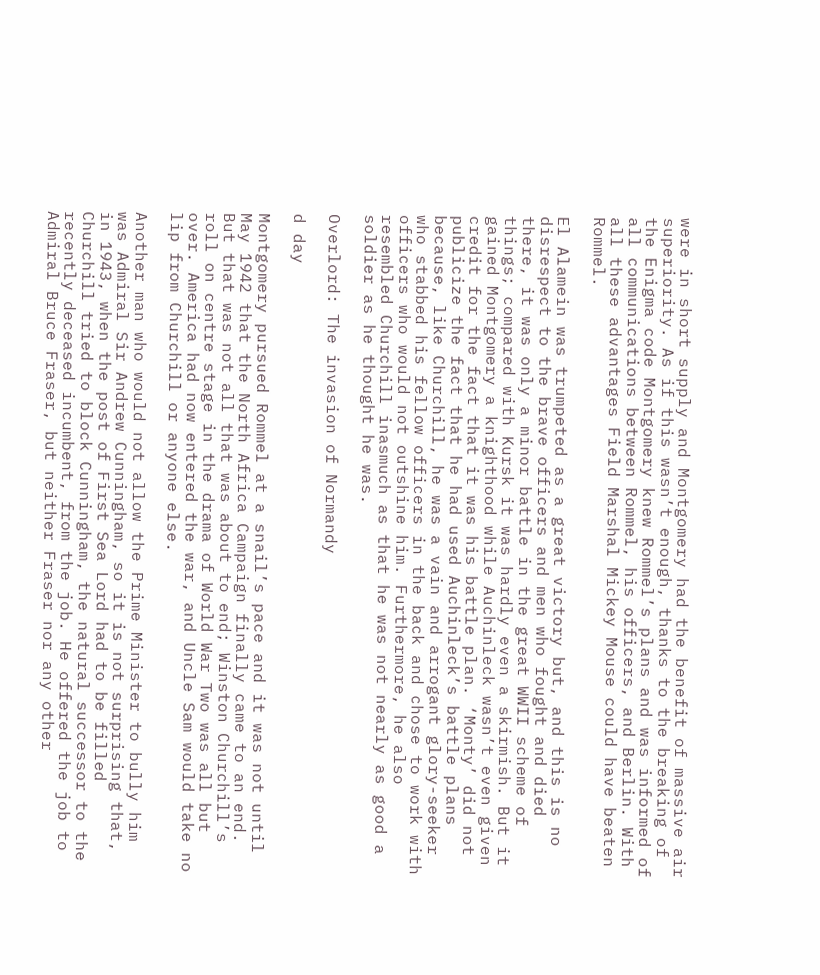were in short supply and Montgomery had the benefit of massive air superiority. As if this wasn’t enough, thanks to the breaking of the Enigma code Montgomery knew Rommel’s plans and was informed of all communications between Rommel, his officers, and Berlin. With all these advantages Field Marshal Mickey Mouse could have beaten Rommel.

El Alamein was trumpeted as a great victory but, and this is no disrespect to the brave officers and men who fought and died there, it was only a minor battle in the great WWII scheme of things; compared with Kursk it was hardly even a skirmish. But it gained Montgomery a knighthood while Auchinleck wasn’t even given credit for the fact that it was his battle plan. ‘Monty’ did not publicize the fact that he had used Auchinleck’s battle plans because, like Churchill, he was a vain and arrogant glory-seeker who stabbed his fellow officers in the back and chose to work with officers who would not outshine him. Furthermore, he also resembled Churchill inasmuch as that he was not nearly as good a soldier as he thought he was.

Overlord: The invasion of Normandy

d day

Montgomery pursued Rommel at a snail’s pace and it was not until May 1942 that the North Africa Campaign finally came to an end. But that was not all that was about to end; Winston Churchill’s roll on centre stage in the drama of World War Two was all but over. America had now entered the war, and Uncle Sam would take no lip from Churchill or anyone else.

Another man who would not allow the Prime Minister to bully him was Admiral Sir Andrew Cunningham, so it is not surprising that, in 1943, when the post of First Sea Lord had to be filled Churchill tried to block Cunningham, the natural successor to the recently deceased incumbent, from the job. He offered the job to Admiral Bruce Fraser, but neither Fraser nor any other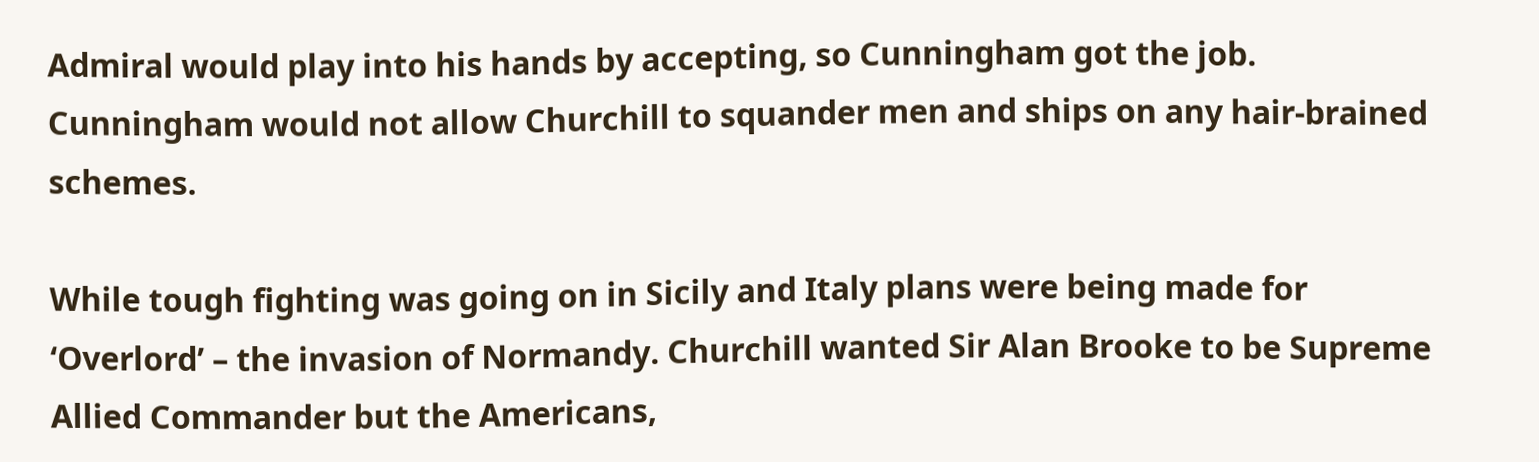Admiral would play into his hands by accepting, so Cunningham got the job. Cunningham would not allow Churchill to squander men and ships on any hair-brained schemes.

While tough fighting was going on in Sicily and Italy plans were being made for ‘Overlord’ – the invasion of Normandy. Churchill wanted Sir Alan Brooke to be Supreme Allied Commander but the Americans,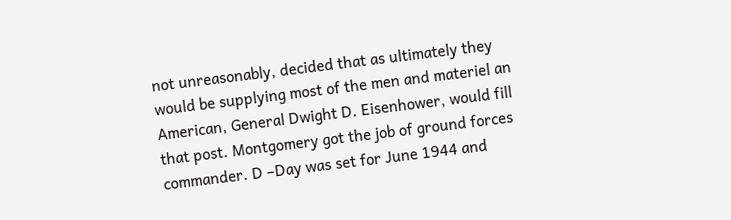not unreasonably, decided that as ultimately they would be supplying most of the men and materiel an American, General Dwight D. Eisenhower, would fill that post. Montgomery got the job of ground forces commander. D –Day was set for June 1944 and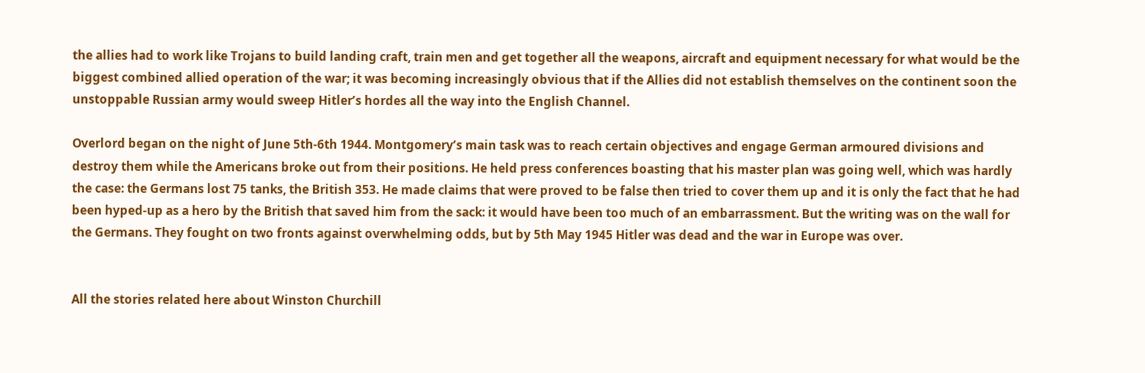the allies had to work like Trojans to build landing craft, train men and get together all the weapons, aircraft and equipment necessary for what would be the biggest combined allied operation of the war; it was becoming increasingly obvious that if the Allies did not establish themselves on the continent soon the unstoppable Russian army would sweep Hitler’s hordes all the way into the English Channel.

Overlord began on the night of June 5th-6th 1944. Montgomery’s main task was to reach certain objectives and engage German armoured divisions and destroy them while the Americans broke out from their positions. He held press conferences boasting that his master plan was going well, which was hardly the case: the Germans lost 75 tanks, the British 353. He made claims that were proved to be false then tried to cover them up and it is only the fact that he had been hyped-up as a hero by the British that saved him from the sack: it would have been too much of an embarrassment. But the writing was on the wall for the Germans. They fought on two fronts against overwhelming odds, but by 5th May 1945 Hitler was dead and the war in Europe was over.


All the stories related here about Winston Churchill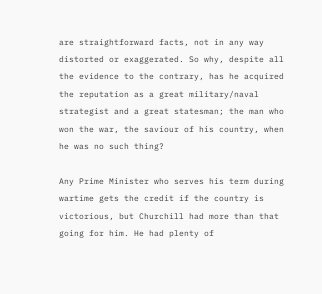are straightforward facts, not in any way distorted or exaggerated. So why, despite all the evidence to the contrary, has he acquired the reputation as a great military/naval strategist and a great statesman; the man who won the war, the saviour of his country, when he was no such thing?

Any Prime Minister who serves his term during wartime gets the credit if the country is victorious, but Churchill had more than that going for him. He had plenty of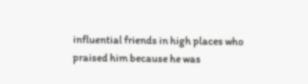influential friends in high places who praised him because he was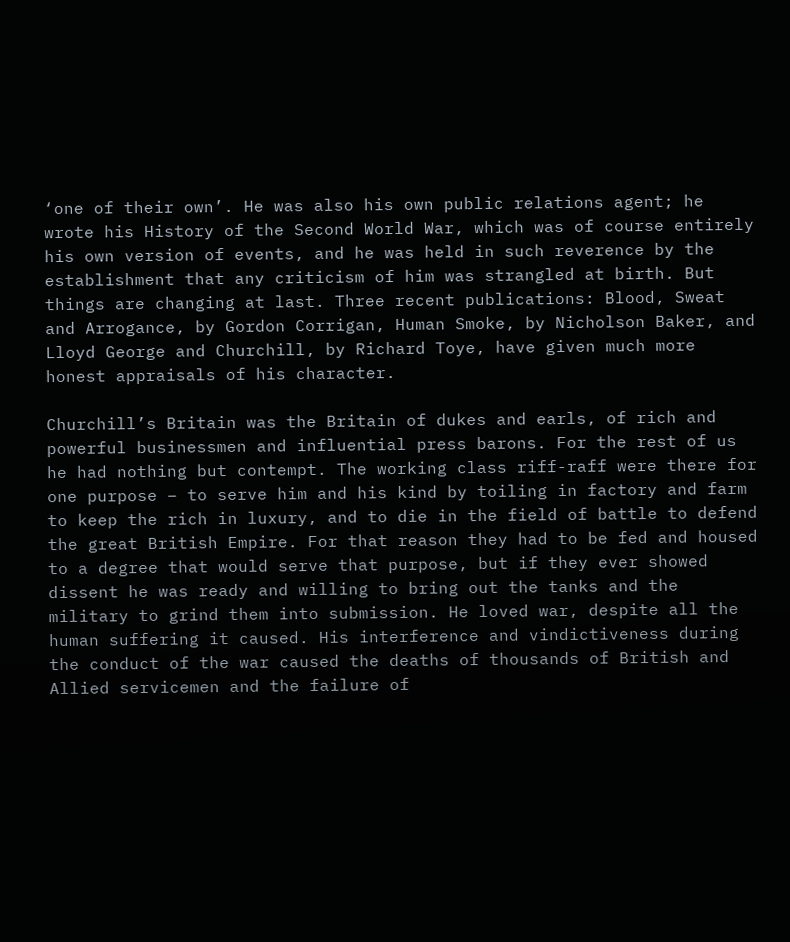‘one of their own’. He was also his own public relations agent; he wrote his History of the Second World War, which was of course entirely his own version of events, and he was held in such reverence by the establishment that any criticism of him was strangled at birth. But things are changing at last. Three recent publications: Blood, Sweat and Arrogance, by Gordon Corrigan, Human Smoke, by Nicholson Baker, and Lloyd George and Churchill, by Richard Toye, have given much more honest appraisals of his character.

Churchill’s Britain was the Britain of dukes and earls, of rich and powerful businessmen and influential press barons. For the rest of us he had nothing but contempt. The working class riff-raff were there for one purpose – to serve him and his kind by toiling in factory and farm to keep the rich in luxury, and to die in the field of battle to defend the great British Empire. For that reason they had to be fed and housed to a degree that would serve that purpose, but if they ever showed dissent he was ready and willing to bring out the tanks and the military to grind them into submission. He loved war, despite all the human suffering it caused. His interference and vindictiveness during the conduct of the war caused the deaths of thousands of British and Allied servicemen and the failure of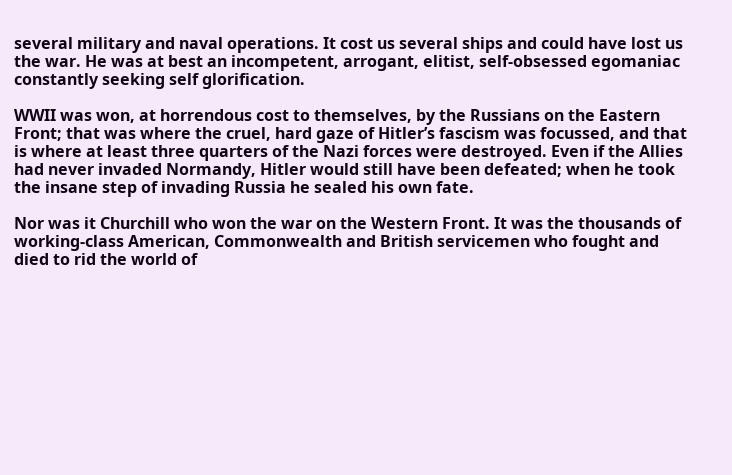several military and naval operations. It cost us several ships and could have lost us the war. He was at best an incompetent, arrogant, elitist, self-obsessed egomaniac constantly seeking self glorification.

WWII was won, at horrendous cost to themselves, by the Russians on the Eastern Front; that was where the cruel, hard gaze of Hitler’s fascism was focussed, and that is where at least three quarters of the Nazi forces were destroyed. Even if the Allies had never invaded Normandy, Hitler would still have been defeated; when he took the insane step of invading Russia he sealed his own fate.

Nor was it Churchill who won the war on the Western Front. It was the thousands of working-class American, Commonwealth and British servicemen who fought and died to rid the world of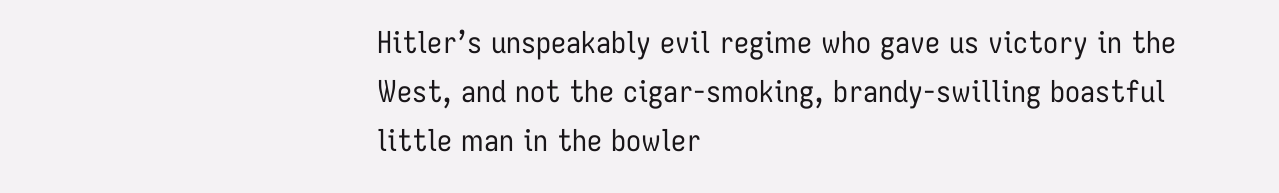Hitler’s unspeakably evil regime who gave us victory in the West, and not the cigar-smoking, brandy-swilling boastful little man in the bowler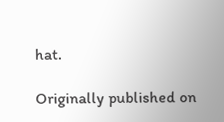hat.

Originally published on